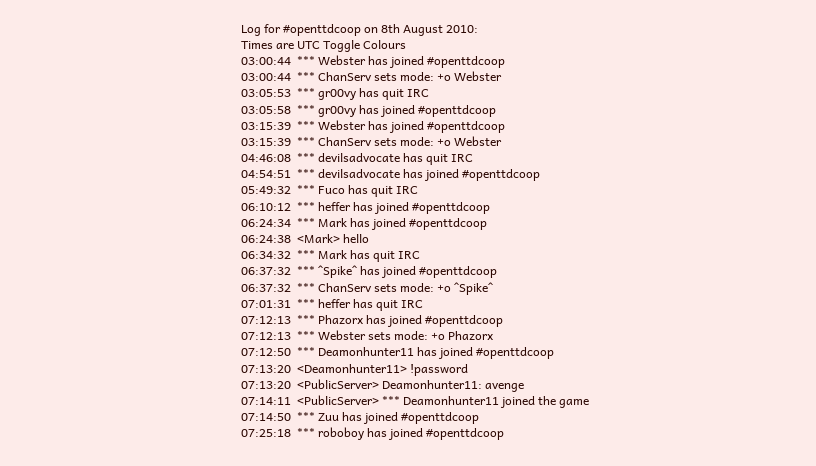Log for #openttdcoop on 8th August 2010:
Times are UTC Toggle Colours
03:00:44  *** Webster has joined #openttdcoop
03:00:44  *** ChanServ sets mode: +o Webster
03:05:53  *** gr00vy has quit IRC
03:05:58  *** gr00vy has joined #openttdcoop
03:15:39  *** Webster has joined #openttdcoop
03:15:39  *** ChanServ sets mode: +o Webster
04:46:08  *** devilsadvocate has quit IRC
04:54:51  *** devilsadvocate has joined #openttdcoop
05:49:32  *** Fuco has quit IRC
06:10:12  *** heffer has joined #openttdcoop
06:24:34  *** Mark has joined #openttdcoop
06:24:38  <Mark> hello
06:34:32  *** Mark has quit IRC
06:37:32  *** ^Spike^ has joined #openttdcoop
06:37:32  *** ChanServ sets mode: +o ^Spike^
07:01:31  *** heffer has quit IRC
07:12:13  *** Phazorx has joined #openttdcoop
07:12:13  *** Webster sets mode: +o Phazorx
07:12:50  *** Deamonhunter11 has joined #openttdcoop
07:13:20  <Deamonhunter11> !password
07:13:20  <PublicServer> Deamonhunter11: avenge
07:14:11  <PublicServer> *** Deamonhunter11 joined the game
07:14:50  *** Zuu has joined #openttdcoop
07:25:18  *** roboboy has joined #openttdcoop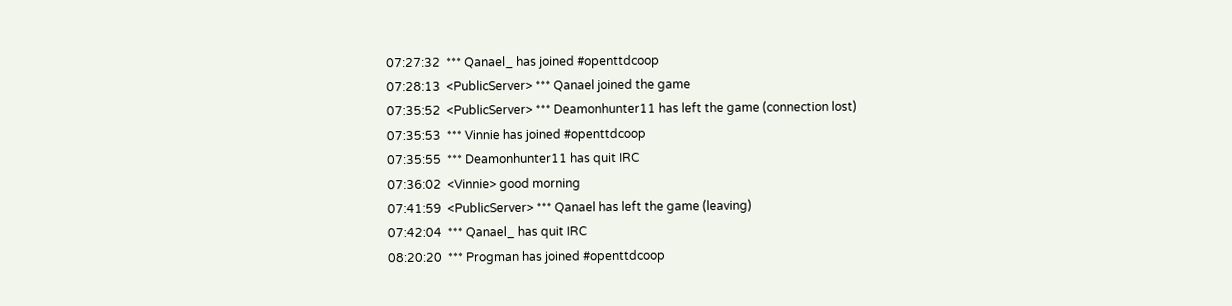07:27:32  *** Qanael_ has joined #openttdcoop
07:28:13  <PublicServer> *** Qanael joined the game
07:35:52  <PublicServer> *** Deamonhunter11 has left the game (connection lost)
07:35:53  *** Vinnie has joined #openttdcoop
07:35:55  *** Deamonhunter11 has quit IRC
07:36:02  <Vinnie> good morning
07:41:59  <PublicServer> *** Qanael has left the game (leaving)
07:42:04  *** Qanael_ has quit IRC
08:20:20  *** Progman has joined #openttdcoop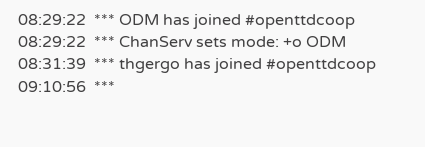08:29:22  *** ODM has joined #openttdcoop
08:29:22  *** ChanServ sets mode: +o ODM
08:31:39  *** thgergo has joined #openttdcoop
09:10:56  ***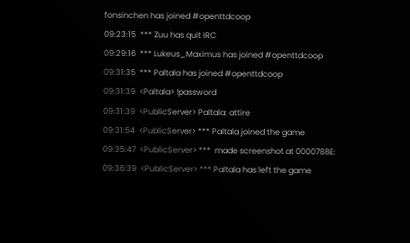fonsinchen has joined #openttdcoop
09:23:15  *** Zuu has quit IRC
09:29:16  *** Lukeus_Maximus has joined #openttdcoop
09:31:35  *** Paltala has joined #openttdcoop
09:31:39  <Paltala> !password
09:31:39  <PublicServer> Paltala: attire
09:31:54  <PublicServer> *** Paltala joined the game
09:35:47  <PublicServer> ***  made screenshot at 0000788E:
09:36:39  <PublicServer> *** Paltala has left the game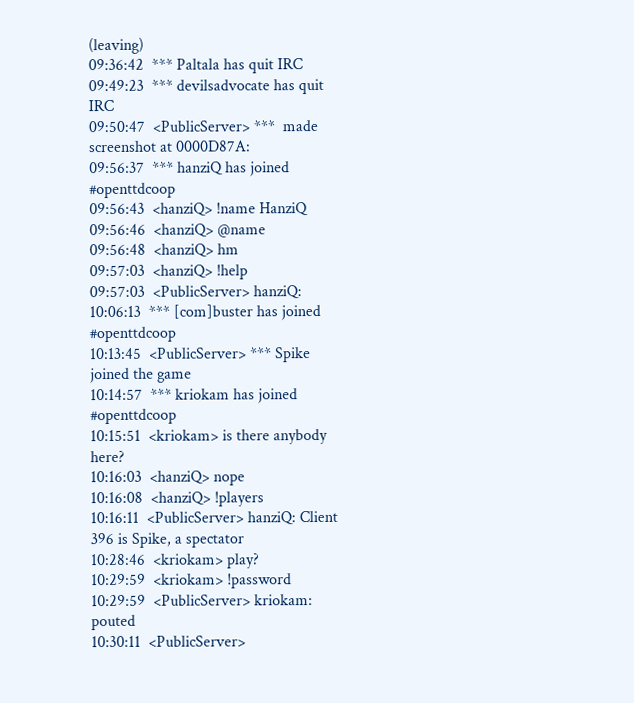(leaving)
09:36:42  *** Paltala has quit IRC
09:49:23  *** devilsadvocate has quit IRC
09:50:47  <PublicServer> ***  made screenshot at 0000D87A:
09:56:37  *** hanziQ has joined #openttdcoop
09:56:43  <hanziQ> !name HanziQ
09:56:46  <hanziQ> @name
09:56:48  <hanziQ> hm
09:57:03  <hanziQ> !help
09:57:03  <PublicServer> hanziQ:
10:06:13  *** [com]buster has joined #openttdcoop
10:13:45  <PublicServer> *** Spike joined the game
10:14:57  *** kriokam has joined #openttdcoop
10:15:51  <kriokam> is there anybody here?
10:16:03  <hanziQ> nope
10:16:08  <hanziQ> !players
10:16:11  <PublicServer> hanziQ: Client 396 is Spike, a spectator
10:28:46  <kriokam> play?
10:29:59  <kriokam> !password
10:29:59  <PublicServer> kriokam: pouted
10:30:11  <PublicServer>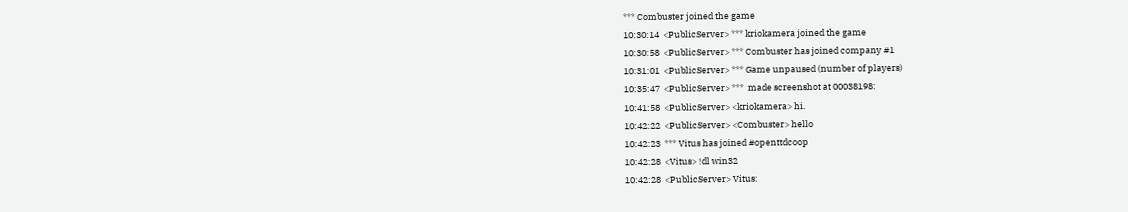*** Combuster joined the game
10:30:14  <PublicServer> *** kriokamera joined the game
10:30:58  <PublicServer> *** Combuster has joined company #1
10:31:01  <PublicServer> *** Game unpaused (number of players)
10:35:47  <PublicServer> ***  made screenshot at 00038198:
10:41:58  <PublicServer> <kriokamera> hi.
10:42:22  <PublicServer> <Combuster> hello
10:42:23  *** Vitus has joined #openttdcoop
10:42:28  <Vitus> !dl win32
10:42:28  <PublicServer> Vitus: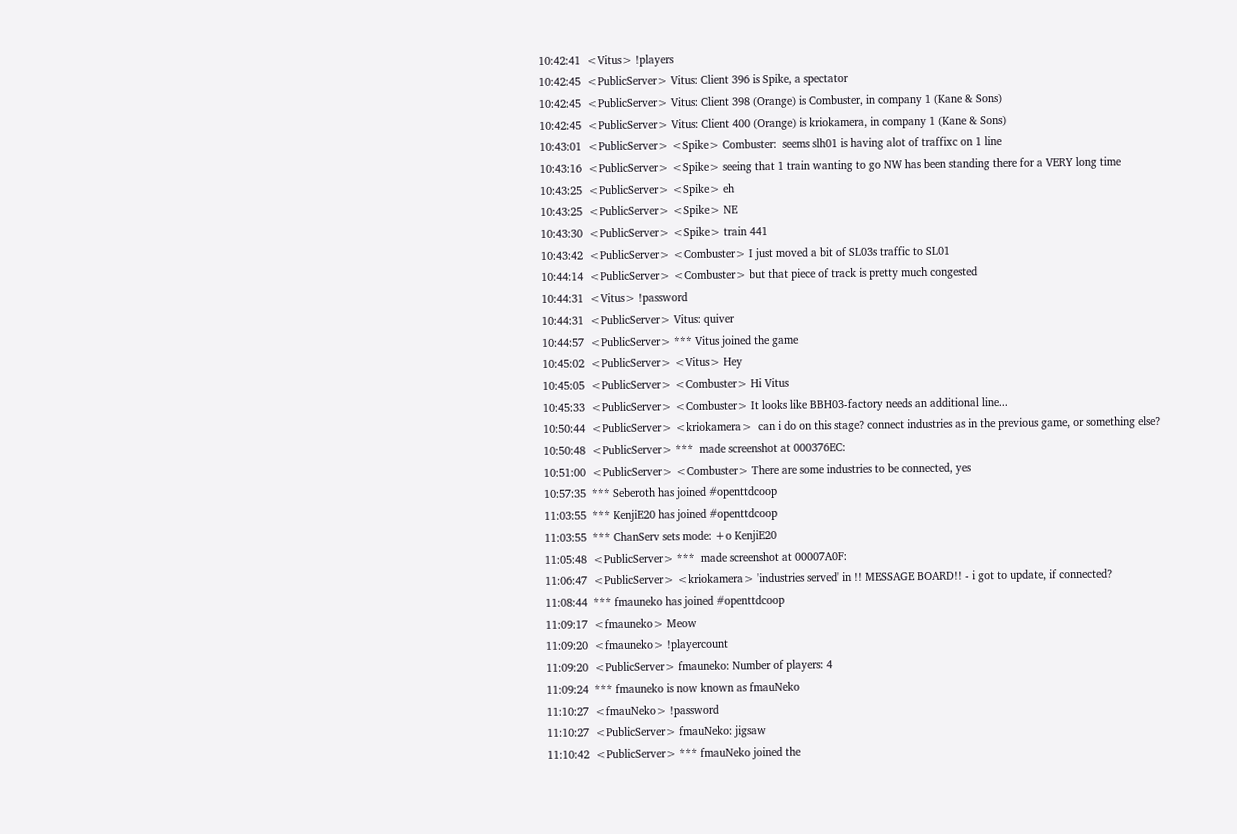10:42:41  <Vitus> !players
10:42:45  <PublicServer> Vitus: Client 396 is Spike, a spectator
10:42:45  <PublicServer> Vitus: Client 398 (Orange) is Combuster, in company 1 (Kane & Sons)
10:42:45  <PublicServer> Vitus: Client 400 (Orange) is kriokamera, in company 1 (Kane & Sons)
10:43:01  <PublicServer> <Spike> Combuster:  seems slh01 is having alot of traffixc on 1 line
10:43:16  <PublicServer> <Spike> seeing that 1 train wanting to go NW has been standing there for a VERY long time
10:43:25  <PublicServer> <Spike> eh
10:43:25  <PublicServer> <Spike> NE
10:43:30  <PublicServer> <Spike> train 441
10:43:42  <PublicServer> <Combuster> I just moved a bit of SL03s traffic to SL01
10:44:14  <PublicServer> <Combuster> but that piece of track is pretty much congested
10:44:31  <Vitus> !password
10:44:31  <PublicServer> Vitus: quiver
10:44:57  <PublicServer> *** Vitus joined the game
10:45:02  <PublicServer> <Vitus> Hey
10:45:05  <PublicServer> <Combuster> Hi Vitus
10:45:33  <PublicServer> <Combuster> It looks like BBH03-factory needs an additional line...
10:50:44  <PublicServer> <kriokamera>  can i do on this stage? connect industries as in the previous game, or something else?
10:50:48  <PublicServer> ***  made screenshot at 000376EC:
10:51:00  <PublicServer> <Combuster> There are some industries to be connected, yes
10:57:35  *** Seberoth has joined #openttdcoop
11:03:55  *** KenjiE20 has joined #openttdcoop
11:03:55  *** ChanServ sets mode: +o KenjiE20
11:05:48  <PublicServer> ***  made screenshot at 00007A0F:
11:06:47  <PublicServer> <kriokamera> 'industries served' in !! MESSAGE BOARD!! - i got to update, if connected?
11:08:44  *** fmauneko has joined #openttdcoop
11:09:17  <fmauneko> Meow
11:09:20  <fmauneko> !playercount
11:09:20  <PublicServer> fmauneko: Number of players: 4
11:09:24  *** fmauneko is now known as fmauNeko
11:10:27  <fmauNeko> !password
11:10:27  <PublicServer> fmauNeko: jigsaw
11:10:42  <PublicServer> *** fmauNeko joined the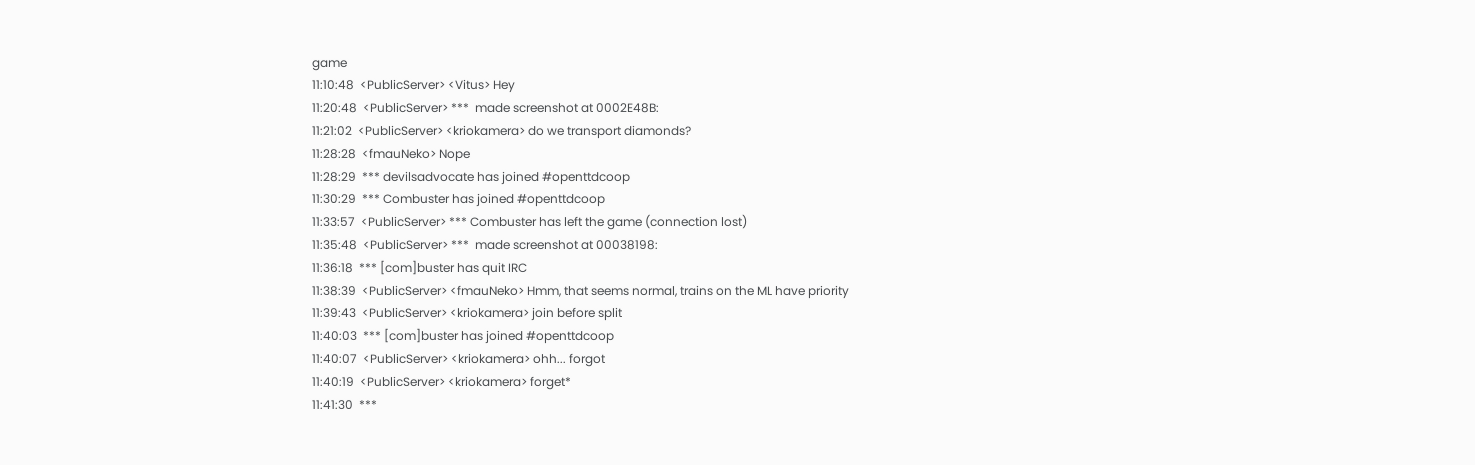game
11:10:48  <PublicServer> <Vitus> Hey
11:20:48  <PublicServer> ***  made screenshot at 0002E48B:
11:21:02  <PublicServer> <kriokamera> do we transport diamonds?
11:28:28  <fmauNeko> Nope
11:28:29  *** devilsadvocate has joined #openttdcoop
11:30:29  *** Combuster has joined #openttdcoop
11:33:57  <PublicServer> *** Combuster has left the game (connection lost)
11:35:48  <PublicServer> ***  made screenshot at 00038198:
11:36:18  *** [com]buster has quit IRC
11:38:39  <PublicServer> <fmauNeko> Hmm, that seems normal, trains on the ML have priority
11:39:43  <PublicServer> <kriokamera> join before split
11:40:03  *** [com]buster has joined #openttdcoop
11:40:07  <PublicServer> <kriokamera> ohh... forgot
11:40:19  <PublicServer> <kriokamera> forget*
11:41:30  ***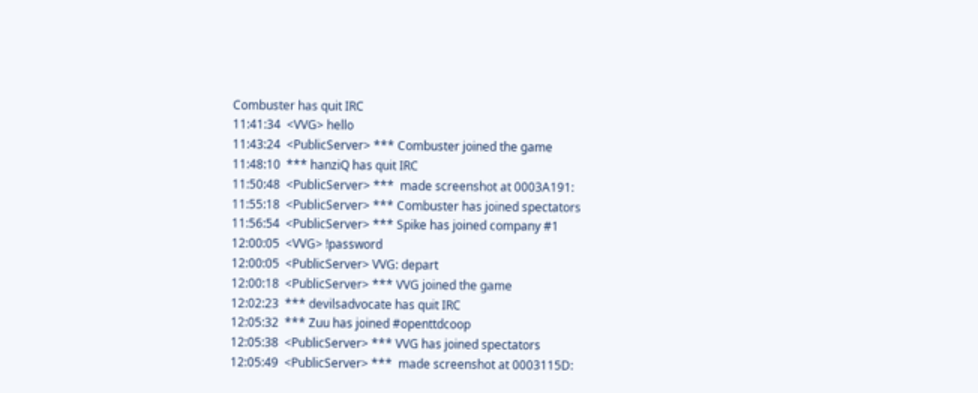Combuster has quit IRC
11:41:34  <VVG> hello
11:43:24  <PublicServer> *** Combuster joined the game
11:48:10  *** hanziQ has quit IRC
11:50:48  <PublicServer> ***  made screenshot at 0003A191:
11:55:18  <PublicServer> *** Combuster has joined spectators
11:56:54  <PublicServer> *** Spike has joined company #1
12:00:05  <VVG> !password
12:00:05  <PublicServer> VVG: depart
12:00:18  <PublicServer> *** VVG joined the game
12:02:23  *** devilsadvocate has quit IRC
12:05:32  *** Zuu has joined #openttdcoop
12:05:38  <PublicServer> *** VVG has joined spectators
12:05:49  <PublicServer> ***  made screenshot at 0003115D: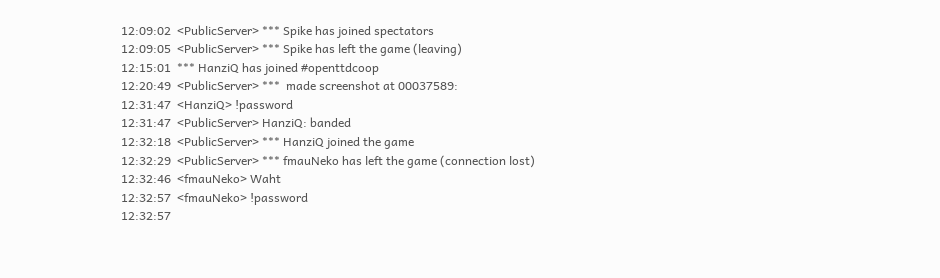12:09:02  <PublicServer> *** Spike has joined spectators
12:09:05  <PublicServer> *** Spike has left the game (leaving)
12:15:01  *** HanziQ has joined #openttdcoop
12:20:49  <PublicServer> ***  made screenshot at 00037589:
12:31:47  <HanziQ> !password
12:31:47  <PublicServer> HanziQ: banded
12:32:18  <PublicServer> *** HanziQ joined the game
12:32:29  <PublicServer> *** fmauNeko has left the game (connection lost)
12:32:46  <fmauNeko> Waht
12:32:57  <fmauNeko> !password
12:32:57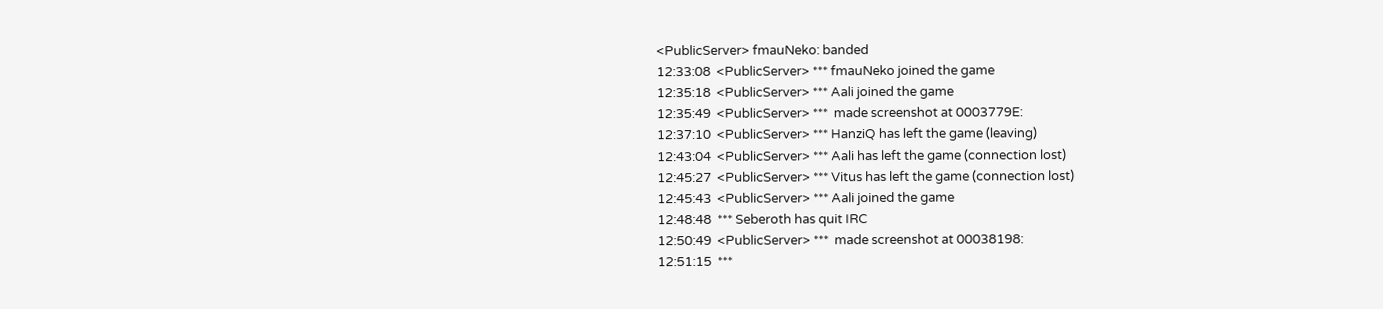<PublicServer> fmauNeko: banded
12:33:08  <PublicServer> *** fmauNeko joined the game
12:35:18  <PublicServer> *** Aali joined the game
12:35:49  <PublicServer> ***  made screenshot at 0003779E:
12:37:10  <PublicServer> *** HanziQ has left the game (leaving)
12:43:04  <PublicServer> *** Aali has left the game (connection lost)
12:45:27  <PublicServer> *** Vitus has left the game (connection lost)
12:45:43  <PublicServer> *** Aali joined the game
12:48:48  *** Seberoth has quit IRC
12:50:49  <PublicServer> ***  made screenshot at 00038198:
12:51:15  ***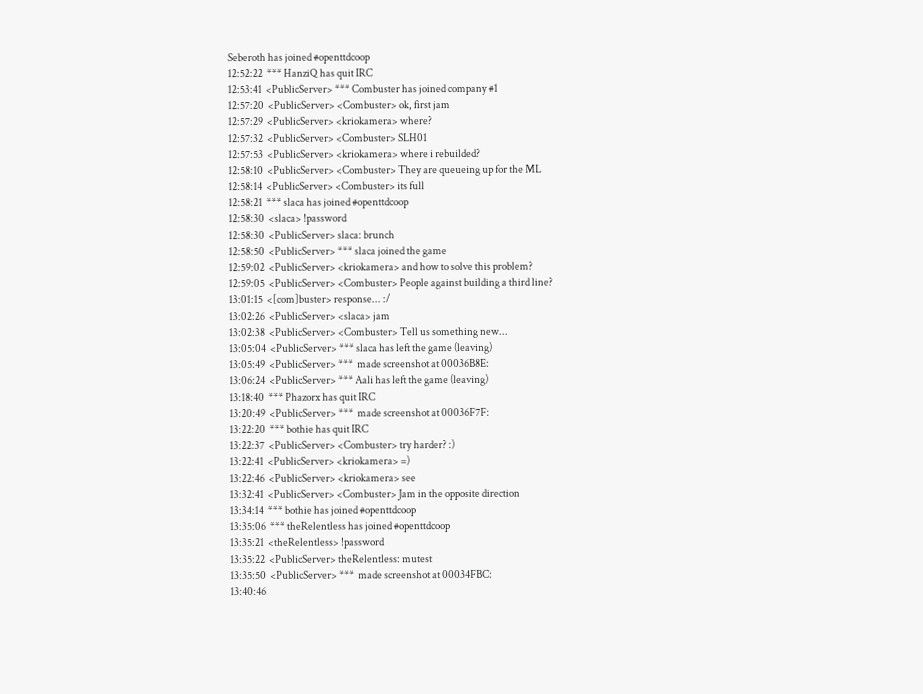Seberoth has joined #openttdcoop
12:52:22  *** HanziQ has quit IRC
12:53:41  <PublicServer> *** Combuster has joined company #1
12:57:20  <PublicServer> <Combuster> ok, first jam
12:57:29  <PublicServer> <kriokamera> where?
12:57:32  <PublicServer> <Combuster> SLH01
12:57:53  <PublicServer> <kriokamera> where i rebuilded?
12:58:10  <PublicServer> <Combuster> They are queueing up for the ML
12:58:14  <PublicServer> <Combuster> its full
12:58:21  *** slaca has joined #openttdcoop
12:58:30  <slaca> !password
12:58:30  <PublicServer> slaca: brunch
12:58:50  <PublicServer> *** slaca joined the game
12:59:02  <PublicServer> <kriokamera> and how to solve this problem?
12:59:05  <PublicServer> <Combuster> People against building a third line?
13:01:15  <[com]buster> response... :/
13:02:26  <PublicServer> <slaca> jam
13:02:38  <PublicServer> <Combuster> Tell us something new...
13:05:04  <PublicServer> *** slaca has left the game (leaving)
13:05:49  <PublicServer> ***  made screenshot at 00036B8E:
13:06:24  <PublicServer> *** Aali has left the game (leaving)
13:18:40  *** Phazorx has quit IRC
13:20:49  <PublicServer> ***  made screenshot at 00036F7F:
13:22:20  *** bothie has quit IRC
13:22:37  <PublicServer> <Combuster> try harder? :)
13:22:41  <PublicServer> <kriokamera> =)
13:22:46  <PublicServer> <kriokamera> see
13:32:41  <PublicServer> <Combuster> Jam in the opposite direction
13:34:14  *** bothie has joined #openttdcoop
13:35:06  *** theRelentless has joined #openttdcoop
13:35:21  <theRelentless> !password
13:35:22  <PublicServer> theRelentless: mutest
13:35:50  <PublicServer> ***  made screenshot at 00034FBC:
13:40:46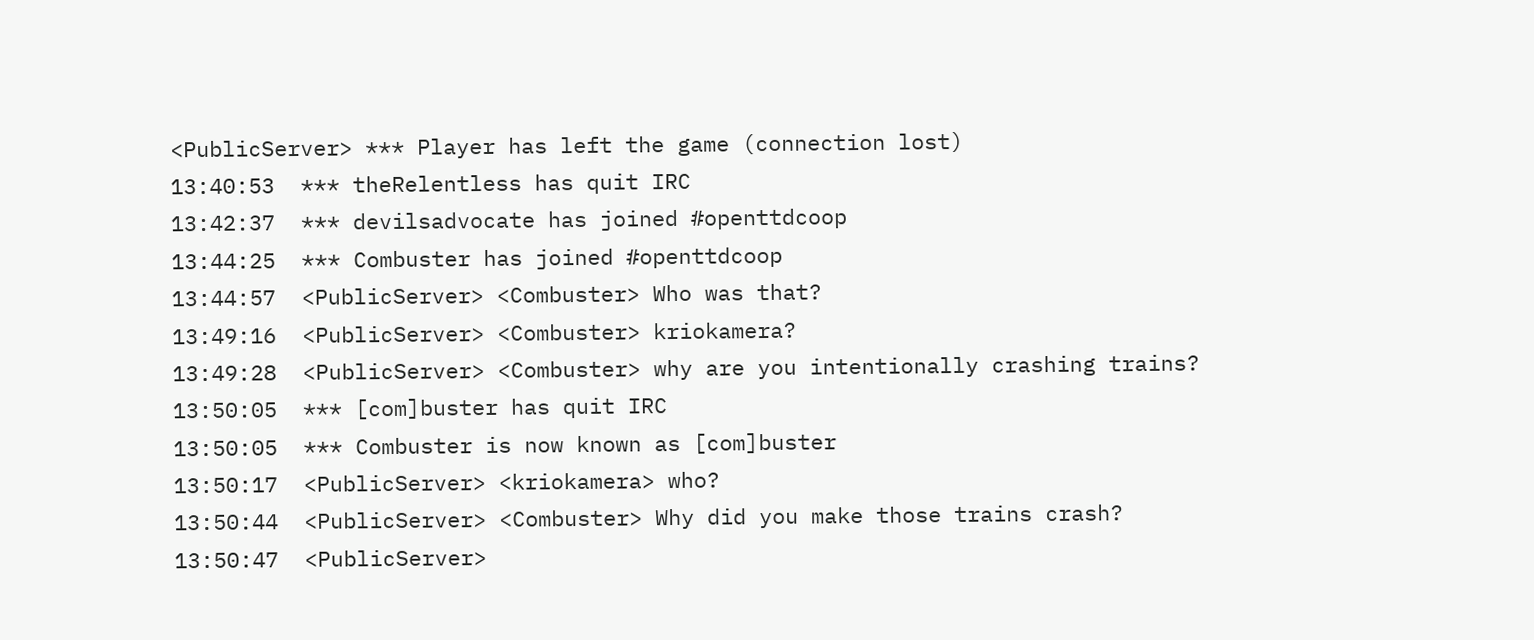<PublicServer> *** Player has left the game (connection lost)
13:40:53  *** theRelentless has quit IRC
13:42:37  *** devilsadvocate has joined #openttdcoop
13:44:25  *** Combuster has joined #openttdcoop
13:44:57  <PublicServer> <Combuster> Who was that?
13:49:16  <PublicServer> <Combuster> kriokamera?
13:49:28  <PublicServer> <Combuster> why are you intentionally crashing trains?
13:50:05  *** [com]buster has quit IRC
13:50:05  *** Combuster is now known as [com]buster
13:50:17  <PublicServer> <kriokamera> who?
13:50:44  <PublicServer> <Combuster> Why did you make those trains crash?
13:50:47  <PublicServer>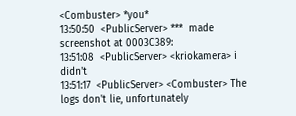<Combuster> *you*
13:50:50  <PublicServer> ***  made screenshot at 0003C389:
13:51:08  <PublicServer> <kriokamera> i didn't
13:51:17  <PublicServer> <Combuster> The logs don't lie, unfortunately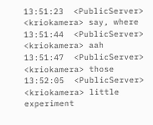13:51:23  <PublicServer> <kriokamera> say, where
13:51:44  <PublicServer> <kriokamera> aah
13:51:47  <PublicServer> <kriokamera> those
13:52:05  <PublicServer> <kriokamera> little experiment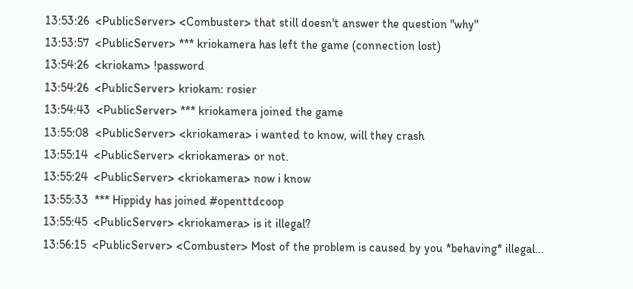13:53:26  <PublicServer> <Combuster> that still doesn't answer the question "why"
13:53:57  <PublicServer> *** kriokamera has left the game (connection lost)
13:54:26  <kriokam> !password
13:54:26  <PublicServer> kriokam: rosier
13:54:43  <PublicServer> *** kriokamera joined the game
13:55:08  <PublicServer> <kriokamera> i wanted to know, will they crash
13:55:14  <PublicServer> <kriokamera> or not.
13:55:24  <PublicServer> <kriokamera> now i know
13:55:33  *** Hippidy has joined #openttdcoop
13:55:45  <PublicServer> <kriokamera> is it illegal?
13:56:15  <PublicServer> <Combuster> Most of the problem is caused by you *behaving* illegal...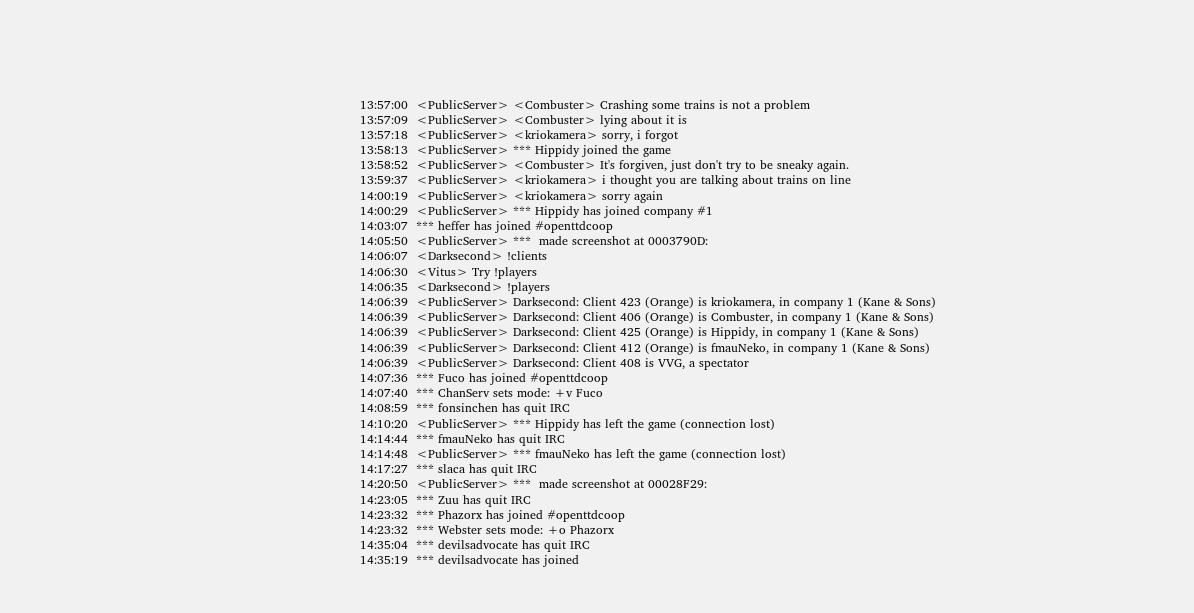13:57:00  <PublicServer> <Combuster> Crashing some trains is not a problem
13:57:09  <PublicServer> <Combuster> lying about it is
13:57:18  <PublicServer> <kriokamera> sorry, i forgot
13:58:13  <PublicServer> *** Hippidy joined the game
13:58:52  <PublicServer> <Combuster> It's forgiven, just don't try to be sneaky again.
13:59:37  <PublicServer> <kriokamera> i thought you are talking about trains on line
14:00:19  <PublicServer> <kriokamera> sorry again
14:00:29  <PublicServer> *** Hippidy has joined company #1
14:03:07  *** heffer has joined #openttdcoop
14:05:50  <PublicServer> ***  made screenshot at 0003790D:
14:06:07  <Darksecond> !clients
14:06:30  <Vitus> Try !players
14:06:35  <Darksecond> !players
14:06:39  <PublicServer> Darksecond: Client 423 (Orange) is kriokamera, in company 1 (Kane & Sons)
14:06:39  <PublicServer> Darksecond: Client 406 (Orange) is Combuster, in company 1 (Kane & Sons)
14:06:39  <PublicServer> Darksecond: Client 425 (Orange) is Hippidy, in company 1 (Kane & Sons)
14:06:39  <PublicServer> Darksecond: Client 412 (Orange) is fmauNeko, in company 1 (Kane & Sons)
14:06:39  <PublicServer> Darksecond: Client 408 is VVG, a spectator
14:07:36  *** Fuco has joined #openttdcoop
14:07:40  *** ChanServ sets mode: +v Fuco
14:08:59  *** fonsinchen has quit IRC
14:10:20  <PublicServer> *** Hippidy has left the game (connection lost)
14:14:44  *** fmauNeko has quit IRC
14:14:48  <PublicServer> *** fmauNeko has left the game (connection lost)
14:17:27  *** slaca has quit IRC
14:20:50  <PublicServer> ***  made screenshot at 00028F29:
14:23:05  *** Zuu has quit IRC
14:23:32  *** Phazorx has joined #openttdcoop
14:23:32  *** Webster sets mode: +o Phazorx
14:35:04  *** devilsadvocate has quit IRC
14:35:19  *** devilsadvocate has joined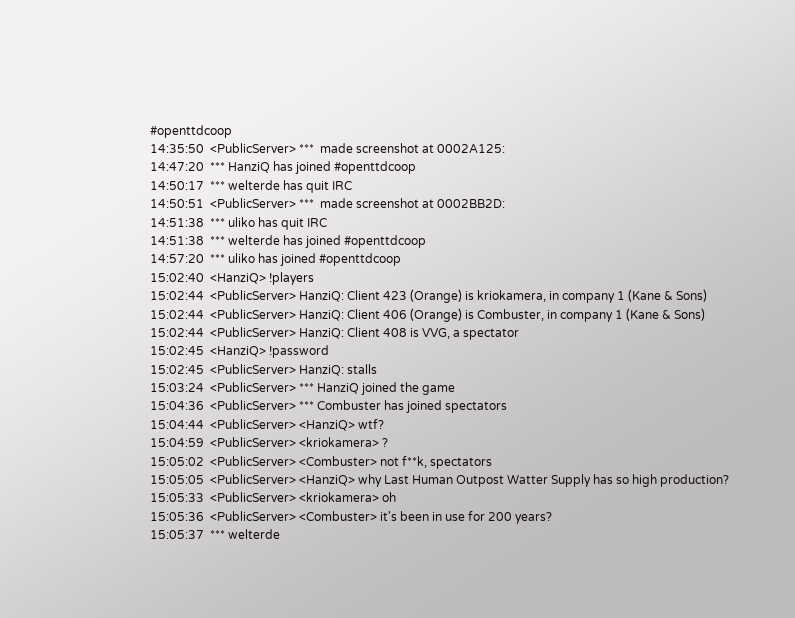#openttdcoop
14:35:50  <PublicServer> ***  made screenshot at 0002A125:
14:47:20  *** HanziQ has joined #openttdcoop
14:50:17  *** welterde has quit IRC
14:50:51  <PublicServer> ***  made screenshot at 0002BB2D:
14:51:38  *** uliko has quit IRC
14:51:38  *** welterde has joined #openttdcoop
14:57:20  *** uliko has joined #openttdcoop
15:02:40  <HanziQ> !players
15:02:44  <PublicServer> HanziQ: Client 423 (Orange) is kriokamera, in company 1 (Kane & Sons)
15:02:44  <PublicServer> HanziQ: Client 406 (Orange) is Combuster, in company 1 (Kane & Sons)
15:02:44  <PublicServer> HanziQ: Client 408 is VVG, a spectator
15:02:45  <HanziQ> !password
15:02:45  <PublicServer> HanziQ: stalls
15:03:24  <PublicServer> *** HanziQ joined the game
15:04:36  <PublicServer> *** Combuster has joined spectators
15:04:44  <PublicServer> <HanziQ> wtf?
15:04:59  <PublicServer> <kriokamera> ?
15:05:02  <PublicServer> <Combuster> not f**k, spectators
15:05:05  <PublicServer> <HanziQ> why Last Human Outpost Watter Supply has so high production?
15:05:33  <PublicServer> <kriokamera> oh
15:05:36  <PublicServer> <Combuster> it's been in use for 200 years?
15:05:37  *** welterde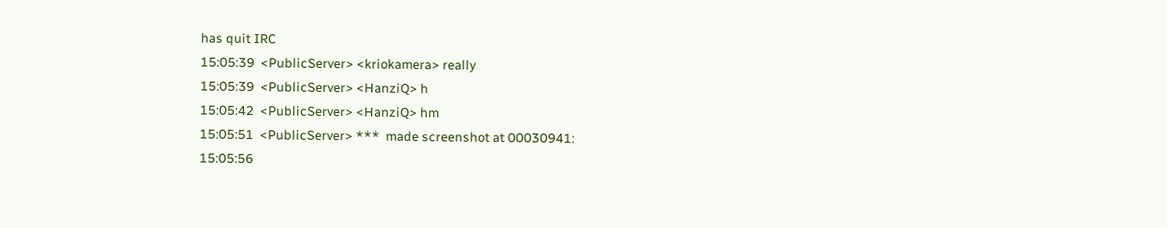has quit IRC
15:05:39  <PublicServer> <kriokamera> really
15:05:39  <PublicServer> <HanziQ> h
15:05:42  <PublicServer> <HanziQ> hm
15:05:51  <PublicServer> ***  made screenshot at 00030941:
15:05:56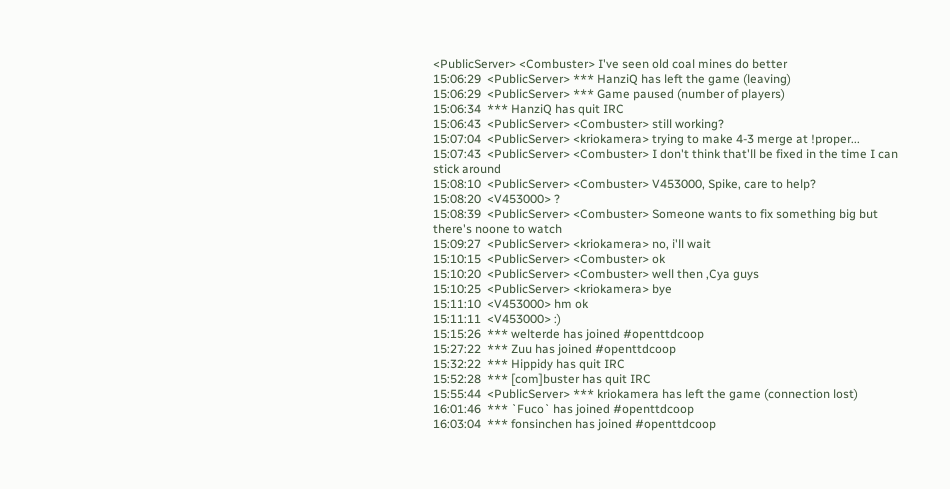<PublicServer> <Combuster> I've seen old coal mines do better
15:06:29  <PublicServer> *** HanziQ has left the game (leaving)
15:06:29  <PublicServer> *** Game paused (number of players)
15:06:34  *** HanziQ has quit IRC
15:06:43  <PublicServer> <Combuster> still working?
15:07:04  <PublicServer> <kriokamera> trying to make 4-3 merge at !proper...
15:07:43  <PublicServer> <Combuster> I don't think that'll be fixed in the time I can stick around
15:08:10  <PublicServer> <Combuster> V453000, Spike, care to help?
15:08:20  <V453000> ?
15:08:39  <PublicServer> <Combuster> Someone wants to fix something big but there's noone to watch
15:09:27  <PublicServer> <kriokamera> no, i'll wait
15:10:15  <PublicServer> <Combuster> ok
15:10:20  <PublicServer> <Combuster> well then ,Cya guys
15:10:25  <PublicServer> <kriokamera> bye
15:11:10  <V453000> hm ok
15:11:11  <V453000> :)
15:15:26  *** welterde has joined #openttdcoop
15:27:22  *** Zuu has joined #openttdcoop
15:32:22  *** Hippidy has quit IRC
15:52:28  *** [com]buster has quit IRC
15:55:44  <PublicServer> *** kriokamera has left the game (connection lost)
16:01:46  *** `Fuco` has joined #openttdcoop
16:03:04  *** fonsinchen has joined #openttdcoop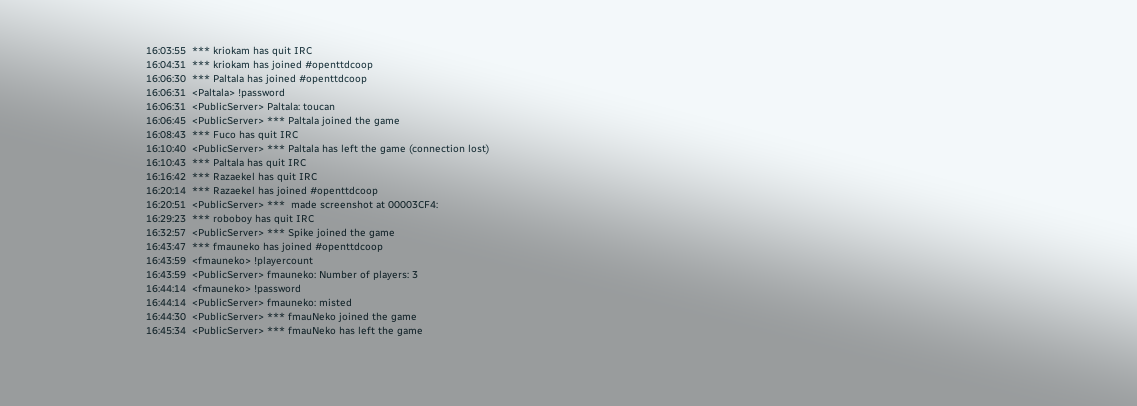16:03:55  *** kriokam has quit IRC
16:04:31  *** kriokam has joined #openttdcoop
16:06:30  *** Paltala has joined #openttdcoop
16:06:31  <Paltala> !password
16:06:31  <PublicServer> Paltala: toucan
16:06:45  <PublicServer> *** Paltala joined the game
16:08:43  *** Fuco has quit IRC
16:10:40  <PublicServer> *** Paltala has left the game (connection lost)
16:10:43  *** Paltala has quit IRC
16:16:42  *** Razaekel has quit IRC
16:20:14  *** Razaekel has joined #openttdcoop
16:20:51  <PublicServer> ***  made screenshot at 00003CF4:
16:29:23  *** roboboy has quit IRC
16:32:57  <PublicServer> *** Spike joined the game
16:43:47  *** fmauneko has joined #openttdcoop
16:43:59  <fmauneko> !playercount
16:43:59  <PublicServer> fmauneko: Number of players: 3
16:44:14  <fmauneko> !password
16:44:14  <PublicServer> fmauneko: misted
16:44:30  <PublicServer> *** fmauNeko joined the game
16:45:34  <PublicServer> *** fmauNeko has left the game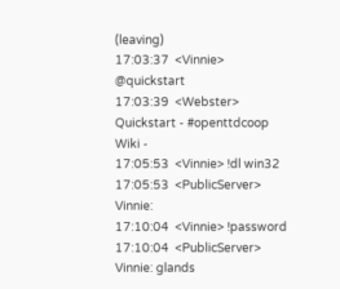(leaving)
17:03:37  <Vinnie> @quickstart
17:03:39  <Webster> Quickstart - #openttdcoop Wiki -
17:05:53  <Vinnie> !dl win32
17:05:53  <PublicServer> Vinnie:
17:10:04  <Vinnie> !password
17:10:04  <PublicServer> Vinnie: glands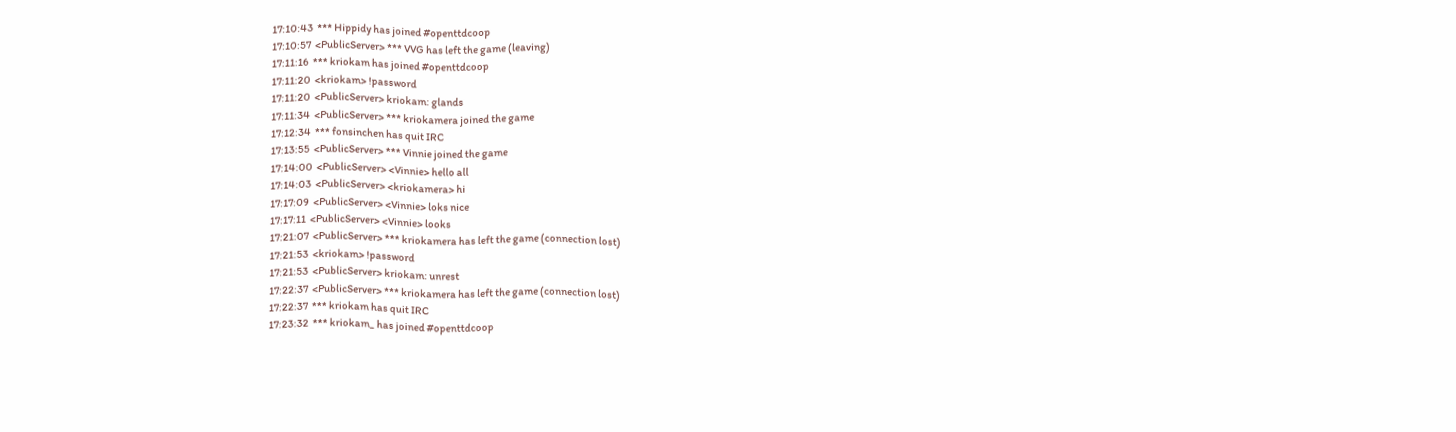17:10:43  *** Hippidy has joined #openttdcoop
17:10:57  <PublicServer> *** VVG has left the game (leaving)
17:11:16  *** kriokam has joined #openttdcoop
17:11:20  <kriokam> !password
17:11:20  <PublicServer> kriokam: glands
17:11:34  <PublicServer> *** kriokamera joined the game
17:12:34  *** fonsinchen has quit IRC
17:13:55  <PublicServer> *** Vinnie joined the game
17:14:00  <PublicServer> <Vinnie> hello all
17:14:03  <PublicServer> <kriokamera> hi
17:17:09  <PublicServer> <Vinnie> loks nice
17:17:11  <PublicServer> <Vinnie> looks
17:21:07  <PublicServer> *** kriokamera has left the game (connection lost)
17:21:53  <kriokam> !password
17:21:53  <PublicServer> kriokam: unrest
17:22:37  <PublicServer> *** kriokamera has left the game (connection lost)
17:22:37  *** kriokam has quit IRC
17:23:32  *** kriokam_ has joined #openttdcoop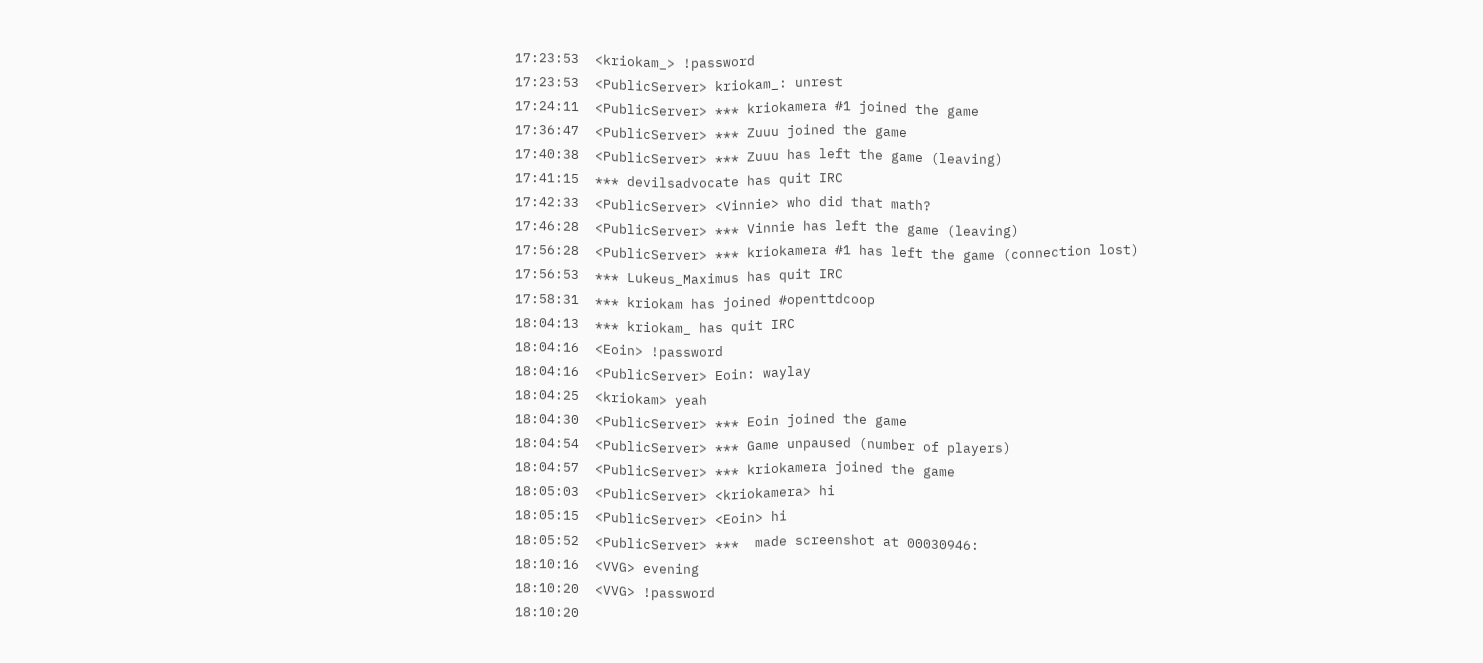17:23:53  <kriokam_> !password
17:23:53  <PublicServer> kriokam_: unrest
17:24:11  <PublicServer> *** kriokamera #1 joined the game
17:36:47  <PublicServer> *** Zuuu joined the game
17:40:38  <PublicServer> *** Zuuu has left the game (leaving)
17:41:15  *** devilsadvocate has quit IRC
17:42:33  <PublicServer> <Vinnie> who did that math?
17:46:28  <PublicServer> *** Vinnie has left the game (leaving)
17:56:28  <PublicServer> *** kriokamera #1 has left the game (connection lost)
17:56:53  *** Lukeus_Maximus has quit IRC
17:58:31  *** kriokam has joined #openttdcoop
18:04:13  *** kriokam_ has quit IRC
18:04:16  <Eoin> !password
18:04:16  <PublicServer> Eoin: waylay
18:04:25  <kriokam> yeah
18:04:30  <PublicServer> *** Eoin joined the game
18:04:54  <PublicServer> *** Game unpaused (number of players)
18:04:57  <PublicServer> *** kriokamera joined the game
18:05:03  <PublicServer> <kriokamera> hi
18:05:15  <PublicServer> <Eoin> hi
18:05:52  <PublicServer> ***  made screenshot at 00030946:
18:10:16  <VVG> evening
18:10:20  <VVG> !password
18:10:20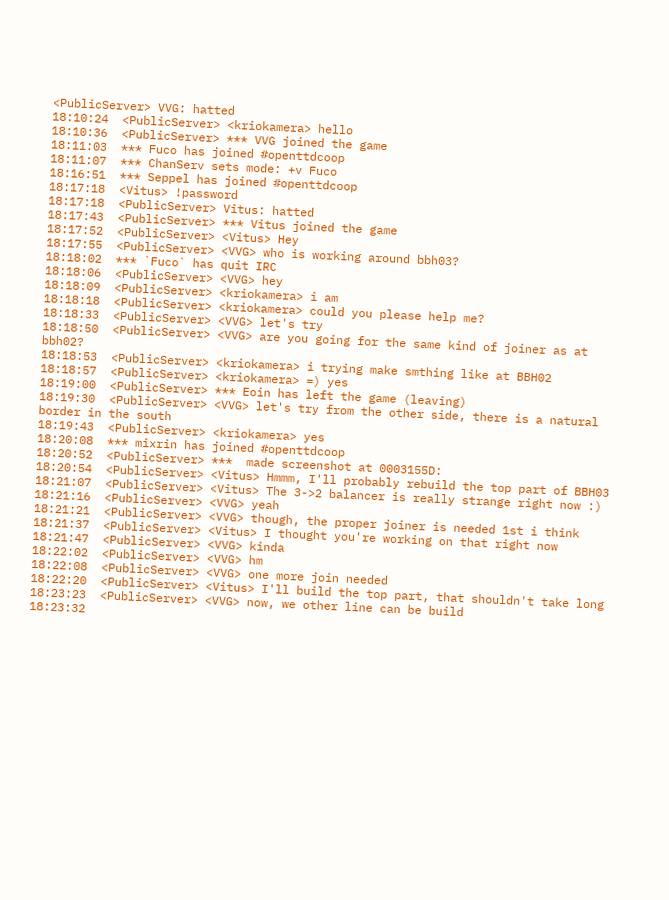<PublicServer> VVG: hatted
18:10:24  <PublicServer> <kriokamera> hello
18:10:36  <PublicServer> *** VVG joined the game
18:11:03  *** Fuco has joined #openttdcoop
18:11:07  *** ChanServ sets mode: +v Fuco
18:16:51  *** Seppel has joined #openttdcoop
18:17:18  <Vitus> !password
18:17:18  <PublicServer> Vitus: hatted
18:17:43  <PublicServer> *** Vitus joined the game
18:17:52  <PublicServer> <Vitus> Hey
18:17:55  <PublicServer> <VVG> who is working around bbh03?
18:18:02  *** `Fuco` has quit IRC
18:18:06  <PublicServer> <VVG> hey
18:18:09  <PublicServer> <kriokamera> i am
18:18:18  <PublicServer> <kriokamera> could you please help me?
18:18:33  <PublicServer> <VVG> let's try
18:18:50  <PublicServer> <VVG> are you going for the same kind of joiner as at bbh02?
18:18:53  <PublicServer> <kriokamera> i trying make smthing like at BBH02
18:18:57  <PublicServer> <kriokamera> =) yes
18:19:00  <PublicServer> *** Eoin has left the game (leaving)
18:19:30  <PublicServer> <VVG> let's try from the other side, there is a natural border in the south
18:19:43  <PublicServer> <kriokamera> yes
18:20:08  *** mixrin has joined #openttdcoop
18:20:52  <PublicServer> ***  made screenshot at 0003155D:
18:20:54  <PublicServer> <Vitus> Hmmm, I'll probably rebuild the top part of BBH03
18:21:07  <PublicServer> <Vitus> The 3->2 balancer is really strange right now :)
18:21:16  <PublicServer> <VVG> yeah
18:21:21  <PublicServer> <VVG> though, the proper joiner is needed 1st i think
18:21:37  <PublicServer> <Vitus> I thought you're working on that right now
18:21:47  <PublicServer> <VVG> kinda
18:22:02  <PublicServer> <VVG> hm
18:22:08  <PublicServer> <VVG> one more join needed
18:22:20  <PublicServer> <Vitus> I'll build the top part, that shouldn't take long
18:23:23  <PublicServer> <VVG> now, we other line can be build
18:23:32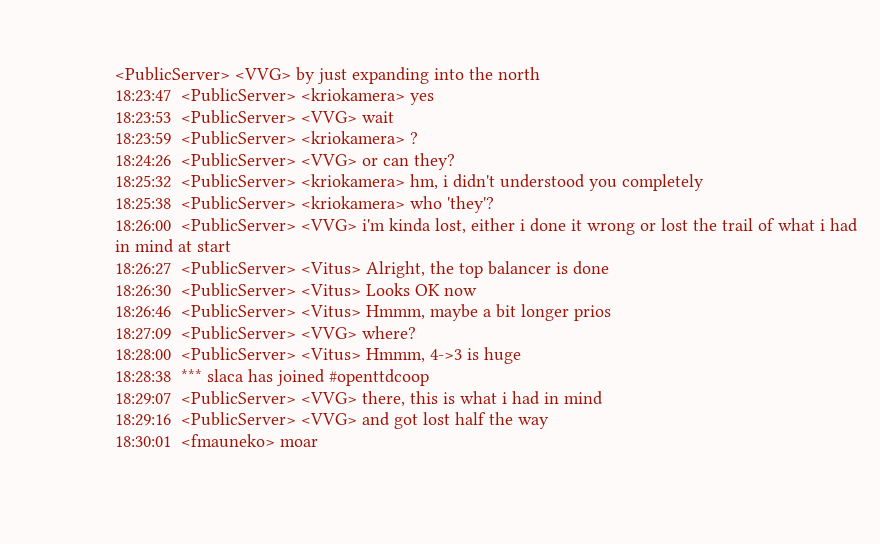<PublicServer> <VVG> by just expanding into the north
18:23:47  <PublicServer> <kriokamera> yes
18:23:53  <PublicServer> <VVG> wait
18:23:59  <PublicServer> <kriokamera> ?
18:24:26  <PublicServer> <VVG> or can they?
18:25:32  <PublicServer> <kriokamera> hm, i didn't understood you completely
18:25:38  <PublicServer> <kriokamera> who 'they'?
18:26:00  <PublicServer> <VVG> i'm kinda lost, either i done it wrong or lost the trail of what i had in mind at start
18:26:27  <PublicServer> <Vitus> Alright, the top balancer is done
18:26:30  <PublicServer> <Vitus> Looks OK now
18:26:46  <PublicServer> <Vitus> Hmmm, maybe a bit longer prios
18:27:09  <PublicServer> <VVG> where?
18:28:00  <PublicServer> <Vitus> Hmmm, 4->3 is huge
18:28:38  *** slaca has joined #openttdcoop
18:29:07  <PublicServer> <VVG> there, this is what i had in mind
18:29:16  <PublicServer> <VVG> and got lost half the way
18:30:01  <fmauneko> moar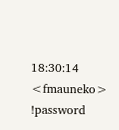18:30:14  <fmauneko> !password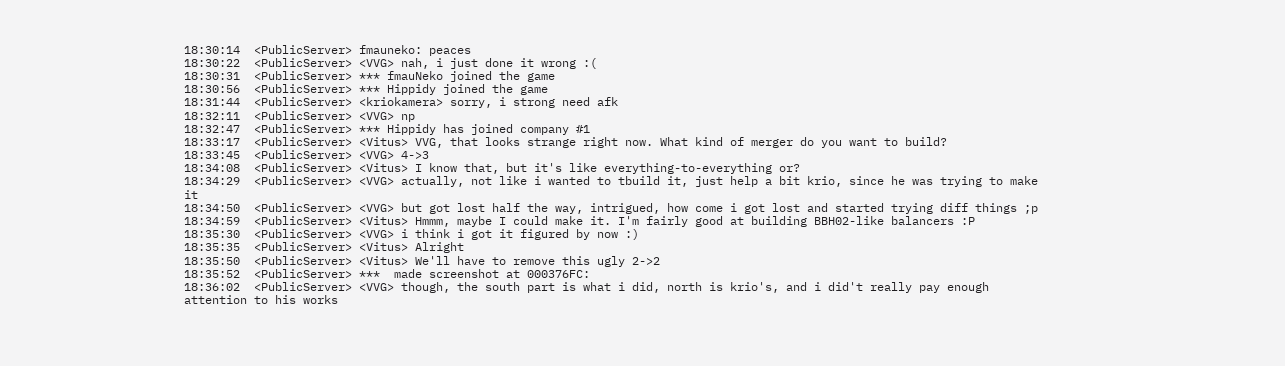18:30:14  <PublicServer> fmauneko: peaces
18:30:22  <PublicServer> <VVG> nah, i just done it wrong :(
18:30:31  <PublicServer> *** fmauNeko joined the game
18:30:56  <PublicServer> *** Hippidy joined the game
18:31:44  <PublicServer> <kriokamera> sorry, i strong need afk
18:32:11  <PublicServer> <VVG> np
18:32:47  <PublicServer> *** Hippidy has joined company #1
18:33:17  <PublicServer> <Vitus> VVG, that looks strange right now. What kind of merger do you want to build?
18:33:45  <PublicServer> <VVG> 4->3
18:34:08  <PublicServer> <Vitus> I know that, but it's like everything-to-everything or?
18:34:29  <PublicServer> <VVG> actually, not like i wanted to tbuild it, just help a bit krio, since he was trying to make it
18:34:50  <PublicServer> <VVG> but got lost half the way, intrigued, how come i got lost and started trying diff things ;p
18:34:59  <PublicServer> <Vitus> Hmmm, maybe I could make it. I'm fairly good at building BBH02-like balancers :P
18:35:30  <PublicServer> <VVG> i think i got it figured by now :)
18:35:35  <PublicServer> <Vitus> Alright
18:35:50  <PublicServer> <Vitus> We'll have to remove this ugly 2->2
18:35:52  <PublicServer> ***  made screenshot at 000376FC:
18:36:02  <PublicServer> <VVG> though, the south part is what i did, north is krio's, and i did't really pay enough attention to his works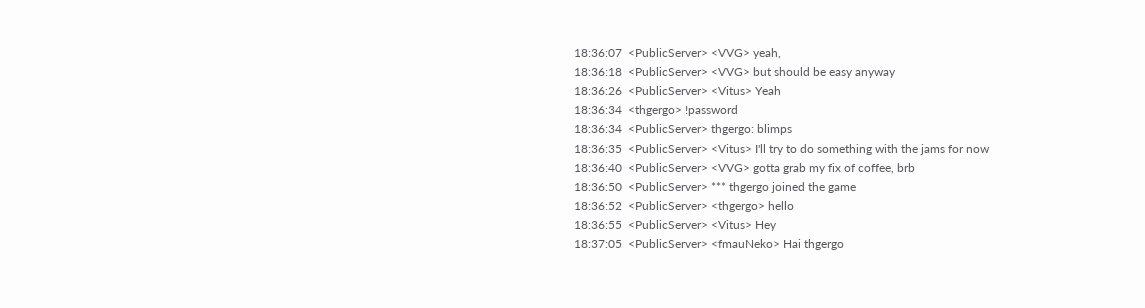18:36:07  <PublicServer> <VVG> yeah,
18:36:18  <PublicServer> <VVG> but should be easy anyway
18:36:26  <PublicServer> <Vitus> Yeah
18:36:34  <thgergo> !password
18:36:34  <PublicServer> thgergo: blimps
18:36:35  <PublicServer> <Vitus> I'll try to do something with the jams for now
18:36:40  <PublicServer> <VVG> gotta grab my fix of coffee, brb
18:36:50  <PublicServer> *** thgergo joined the game
18:36:52  <PublicServer> <thgergo> hello
18:36:55  <PublicServer> <Vitus> Hey
18:37:05  <PublicServer> <fmauNeko> Hai thgergo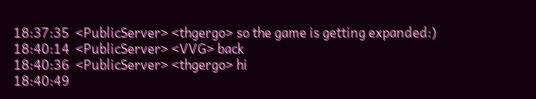18:37:35  <PublicServer> <thgergo> so the game is getting expanded:)
18:40:14  <PublicServer> <VVG> back
18:40:36  <PublicServer> <thgergo> hi
18:40:49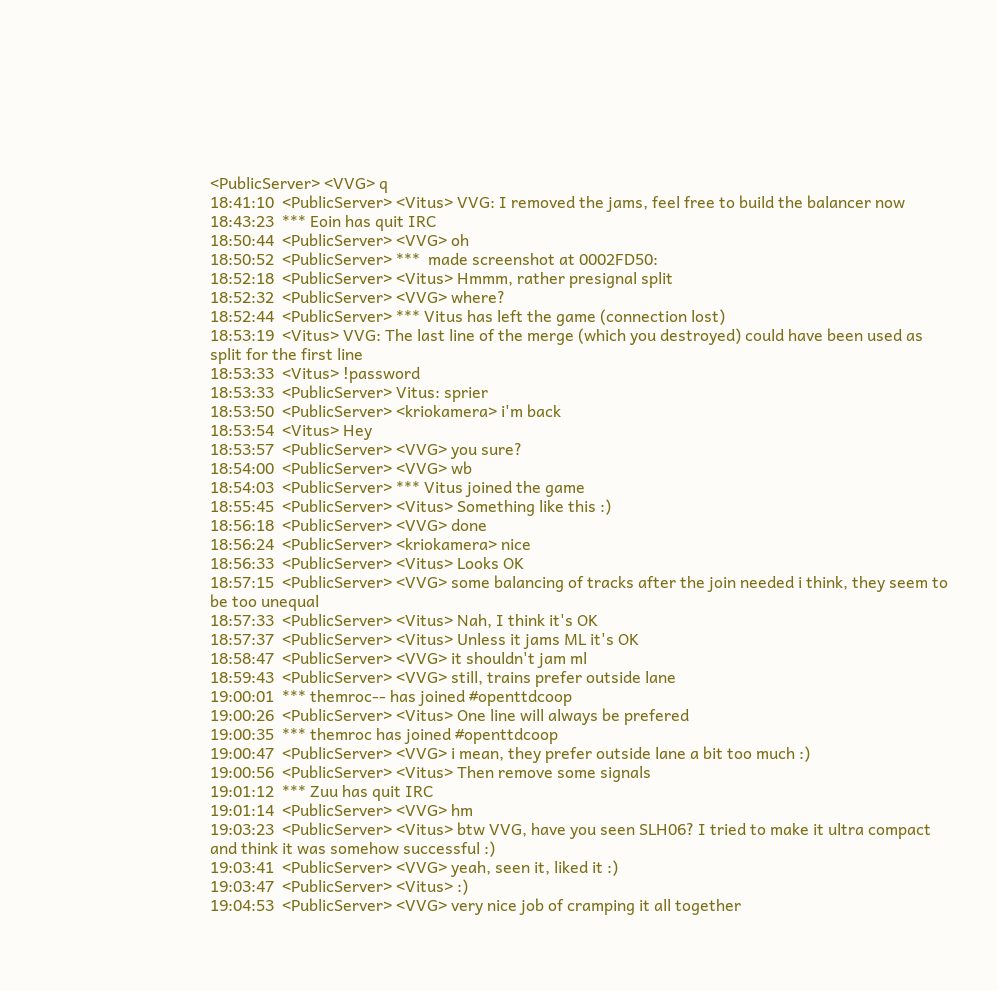<PublicServer> <VVG> q
18:41:10  <PublicServer> <Vitus> VVG: I removed the jams, feel free to build the balancer now
18:43:23  *** Eoin has quit IRC
18:50:44  <PublicServer> <VVG> oh
18:50:52  <PublicServer> ***  made screenshot at 0002FD50:
18:52:18  <PublicServer> <Vitus> Hmmm, rather presignal split
18:52:32  <PublicServer> <VVG> where?
18:52:44  <PublicServer> *** Vitus has left the game (connection lost)
18:53:19  <Vitus> VVG: The last line of the merge (which you destroyed) could have been used as split for the first line
18:53:33  <Vitus> !password
18:53:33  <PublicServer> Vitus: sprier
18:53:50  <PublicServer> <kriokamera> i'm back
18:53:54  <Vitus> Hey
18:53:57  <PublicServer> <VVG> you sure?
18:54:00  <PublicServer> <VVG> wb
18:54:03  <PublicServer> *** Vitus joined the game
18:55:45  <PublicServer> <Vitus> Something like this :)
18:56:18  <PublicServer> <VVG> done
18:56:24  <PublicServer> <kriokamera> nice
18:56:33  <PublicServer> <Vitus> Looks OK
18:57:15  <PublicServer> <VVG> some balancing of tracks after the join needed i think, they seem to be too unequal
18:57:33  <PublicServer> <Vitus> Nah, I think it's OK
18:57:37  <PublicServer> <Vitus> Unless it jams ML it's OK
18:58:47  <PublicServer> <VVG> it shouldn't jam ml
18:59:43  <PublicServer> <VVG> still, trains prefer outside lane
19:00:01  *** themroc-- has joined #openttdcoop
19:00:26  <PublicServer> <Vitus> One line will always be prefered
19:00:35  *** themroc has joined #openttdcoop
19:00:47  <PublicServer> <VVG> i mean, they prefer outside lane a bit too much :)
19:00:56  <PublicServer> <Vitus> Then remove some signals
19:01:12  *** Zuu has quit IRC
19:01:14  <PublicServer> <VVG> hm
19:03:23  <PublicServer> <Vitus> btw VVG, have you seen SLH06? I tried to make it ultra compact and think it was somehow successful :)
19:03:41  <PublicServer> <VVG> yeah, seen it, liked it :)
19:03:47  <PublicServer> <Vitus> :)
19:04:53  <PublicServer> <VVG> very nice job of cramping it all together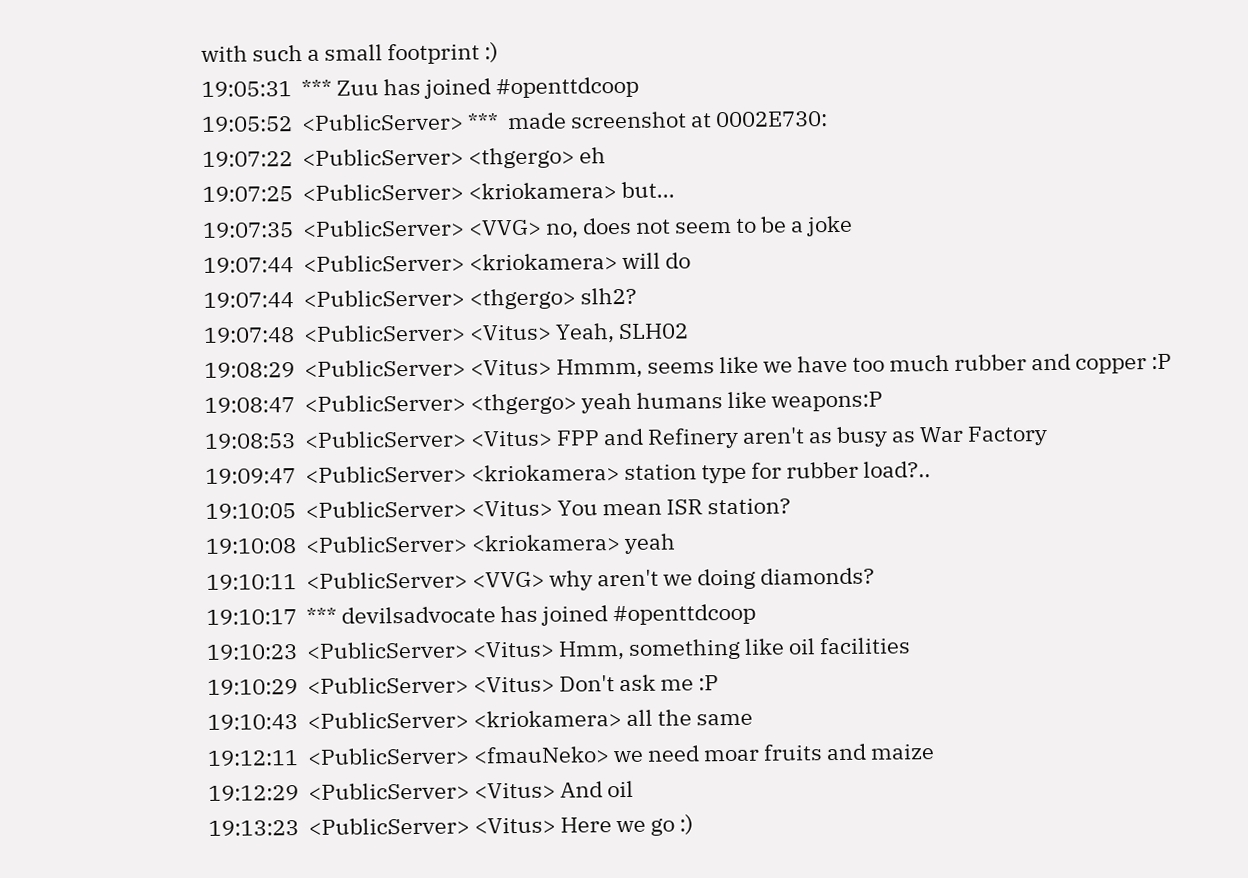with such a small footprint :)
19:05:31  *** Zuu has joined #openttdcoop
19:05:52  <PublicServer> ***  made screenshot at 0002E730:
19:07:22  <PublicServer> <thgergo> eh
19:07:25  <PublicServer> <kriokamera> but...
19:07:35  <PublicServer> <VVG> no, does not seem to be a joke
19:07:44  <PublicServer> <kriokamera> will do
19:07:44  <PublicServer> <thgergo> slh2?
19:07:48  <PublicServer> <Vitus> Yeah, SLH02
19:08:29  <PublicServer> <Vitus> Hmmm, seems like we have too much rubber and copper :P
19:08:47  <PublicServer> <thgergo> yeah humans like weapons:P
19:08:53  <PublicServer> <Vitus> FPP and Refinery aren't as busy as War Factory
19:09:47  <PublicServer> <kriokamera> station type for rubber load?..
19:10:05  <PublicServer> <Vitus> You mean ISR station?
19:10:08  <PublicServer> <kriokamera> yeah
19:10:11  <PublicServer> <VVG> why aren't we doing diamonds?
19:10:17  *** devilsadvocate has joined #openttdcoop
19:10:23  <PublicServer> <Vitus> Hmm, something like oil facilities
19:10:29  <PublicServer> <Vitus> Don't ask me :P
19:10:43  <PublicServer> <kriokamera> all the same
19:12:11  <PublicServer> <fmauNeko> we need moar fruits and maize
19:12:29  <PublicServer> <Vitus> And oil
19:13:23  <PublicServer> <Vitus> Here we go :)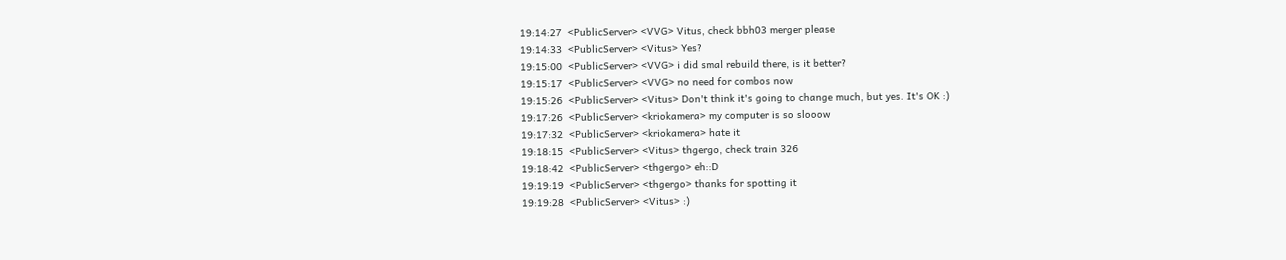19:14:27  <PublicServer> <VVG> Vitus, check bbh03 merger please
19:14:33  <PublicServer> <Vitus> Yes?
19:15:00  <PublicServer> <VVG> i did smal rebuild there, is it better?
19:15:17  <PublicServer> <VVG> no need for combos now
19:15:26  <PublicServer> <Vitus> Don't think it's going to change much, but yes. It's OK :)
19:17:26  <PublicServer> <kriokamera> my computer is so slooow
19:17:32  <PublicServer> <kriokamera> hate it
19:18:15  <PublicServer> <Vitus> thgergo, check train 326
19:18:42  <PublicServer> <thgergo> eh::D
19:19:19  <PublicServer> <thgergo> thanks for spotting it
19:19:28  <PublicServer> <Vitus> :)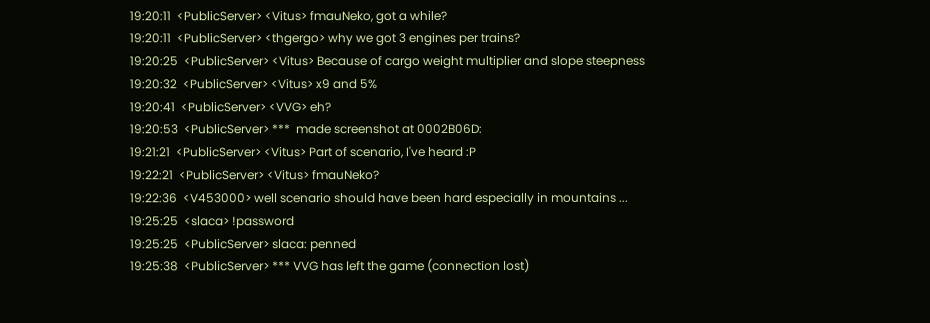19:20:11  <PublicServer> <Vitus> fmauNeko, got a while?
19:20:11  <PublicServer> <thgergo> why we got 3 engines per trains?
19:20:25  <PublicServer> <Vitus> Because of cargo weight multiplier and slope steepness
19:20:32  <PublicServer> <Vitus> x9 and 5%
19:20:41  <PublicServer> <VVG> eh?
19:20:53  <PublicServer> ***  made screenshot at 0002B06D:
19:21:21  <PublicServer> <Vitus> Part of scenario, I've heard :P
19:22:21  <PublicServer> <Vitus> fmauNeko?
19:22:36  <V453000> well scenario should have been hard especially in mountains ...
19:25:25  <slaca> !password
19:25:25  <PublicServer> slaca: penned
19:25:38  <PublicServer> *** VVG has left the game (connection lost)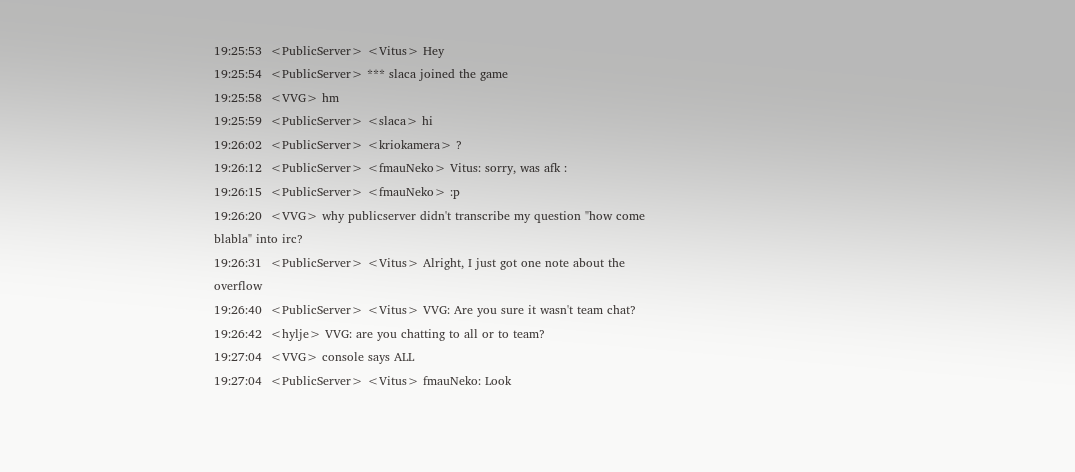19:25:53  <PublicServer> <Vitus> Hey
19:25:54  <PublicServer> *** slaca joined the game
19:25:58  <VVG> hm
19:25:59  <PublicServer> <slaca> hi
19:26:02  <PublicServer> <kriokamera> ?
19:26:12  <PublicServer> <fmauNeko> Vitus: sorry, was afk :
19:26:15  <PublicServer> <fmauNeko> :p
19:26:20  <VVG> why publicserver didn't transcribe my question "how come blabla" into irc?
19:26:31  <PublicServer> <Vitus> Alright, I just got one note about the overflow
19:26:40  <PublicServer> <Vitus> VVG: Are you sure it wasn't team chat?
19:26:42  <hylje> VVG: are you chatting to all or to team?
19:27:04  <VVG> console says ALL
19:27:04  <PublicServer> <Vitus> fmauNeko: Look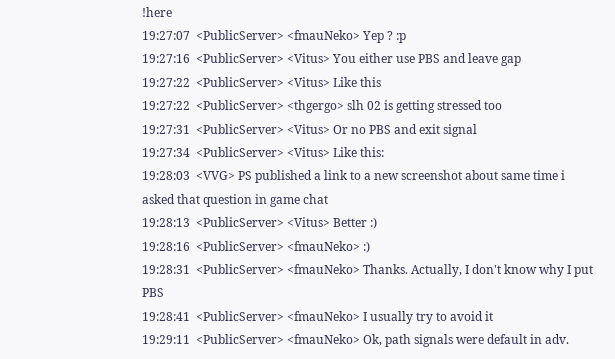!here
19:27:07  <PublicServer> <fmauNeko> Yep ? :p
19:27:16  <PublicServer> <Vitus> You either use PBS and leave gap
19:27:22  <PublicServer> <Vitus> Like this
19:27:22  <PublicServer> <thgergo> slh 02 is getting stressed too
19:27:31  <PublicServer> <Vitus> Or no PBS and exit signal
19:27:34  <PublicServer> <Vitus> Like this:
19:28:03  <VVG> PS published a link to a new screenshot about same time i asked that question in game chat
19:28:13  <PublicServer> <Vitus> Better :)
19:28:16  <PublicServer> <fmauNeko> :)
19:28:31  <PublicServer> <fmauNeko> Thanks. Actually, I don't know why I put PBS
19:28:41  <PublicServer> <fmauNeko> I usually try to avoid it
19:29:11  <PublicServer> <fmauNeko> Ok, path signals were default in adv.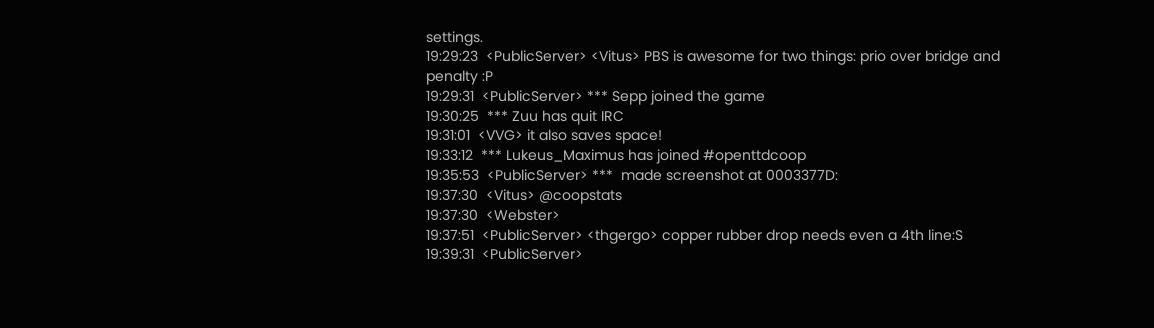settings.
19:29:23  <PublicServer> <Vitus> PBS is awesome for two things: prio over bridge and penalty :P
19:29:31  <PublicServer> *** Sepp joined the game
19:30:25  *** Zuu has quit IRC
19:31:01  <VVG> it also saves space!
19:33:12  *** Lukeus_Maximus has joined #openttdcoop
19:35:53  <PublicServer> ***  made screenshot at 0003377D:
19:37:30  <Vitus> @coopstats
19:37:30  <Webster>
19:37:51  <PublicServer> <thgergo> copper rubber drop needs even a 4th line:S
19:39:31  <PublicServer>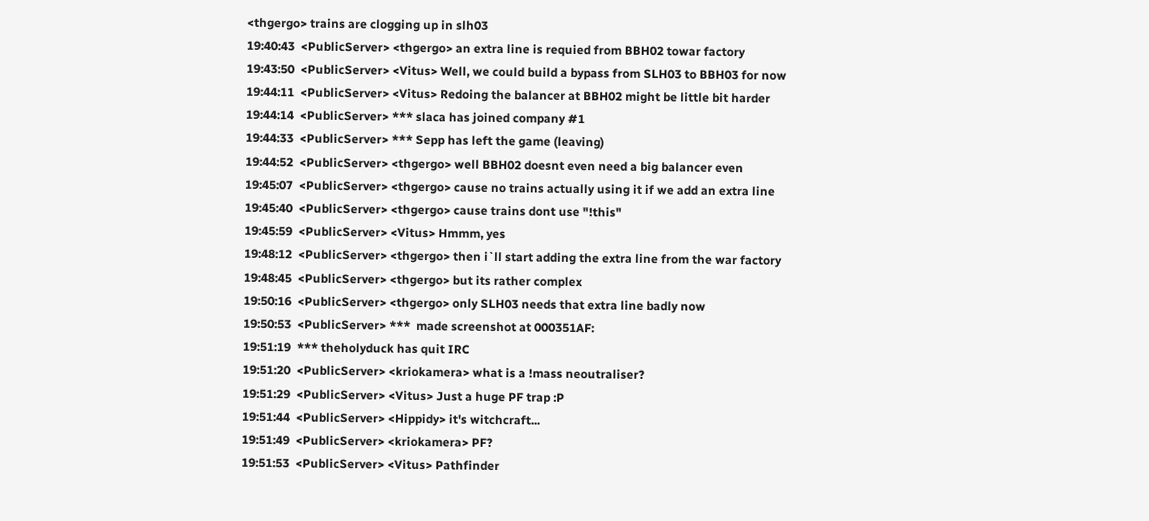<thgergo> trains are clogging up in slh03
19:40:43  <PublicServer> <thgergo> an extra line is requied from BBH02 towar factory
19:43:50  <PublicServer> <Vitus> Well, we could build a bypass from SLH03 to BBH03 for now
19:44:11  <PublicServer> <Vitus> Redoing the balancer at BBH02 might be little bit harder
19:44:14  <PublicServer> *** slaca has joined company #1
19:44:33  <PublicServer> *** Sepp has left the game (leaving)
19:44:52  <PublicServer> <thgergo> well BBH02 doesnt even need a big balancer even
19:45:07  <PublicServer> <thgergo> cause no trains actually using it if we add an extra line
19:45:40  <PublicServer> <thgergo> cause trains dont use "!this"
19:45:59  <PublicServer> <Vitus> Hmmm, yes
19:48:12  <PublicServer> <thgergo> then i`ll start adding the extra line from the war factory
19:48:45  <PublicServer> <thgergo> but its rather complex
19:50:16  <PublicServer> <thgergo> only SLH03 needs that extra line badly now
19:50:53  <PublicServer> ***  made screenshot at 000351AF:
19:51:19  *** theholyduck has quit IRC
19:51:20  <PublicServer> <kriokamera> what is a !mass neoutraliser?
19:51:29  <PublicServer> <Vitus> Just a huge PF trap :P
19:51:44  <PublicServer> <Hippidy> it's witchcraft...
19:51:49  <PublicServer> <kriokamera> PF?
19:51:53  <PublicServer> <Vitus> Pathfinder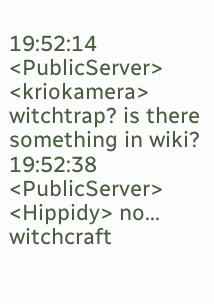19:52:14  <PublicServer> <kriokamera> witchtrap? is there something in wiki?
19:52:38  <PublicServer> <Hippidy> no... witchcraft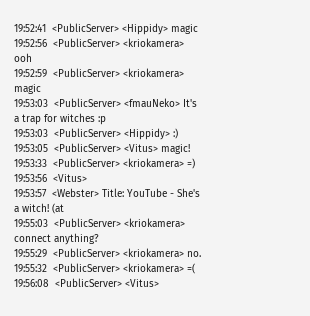19:52:41  <PublicServer> <Hippidy> magic
19:52:56  <PublicServer> <kriokamera> ooh
19:52:59  <PublicServer> <kriokamera> magic
19:53:03  <PublicServer> <fmauNeko> It's a trap for witches :p
19:53:03  <PublicServer> <Hippidy> :)
19:53:05  <PublicServer> <Vitus> magic!
19:53:33  <PublicServer> <kriokamera> =)
19:53:56  <Vitus>
19:53:57  <Webster> Title: YouTube - She's a witch! (at
19:55:03  <PublicServer> <kriokamera> connect anything?
19:55:29  <PublicServer> <kriokamera> no.
19:55:32  <PublicServer> <kriokamera> =(
19:56:08  <PublicServer> <Vitus>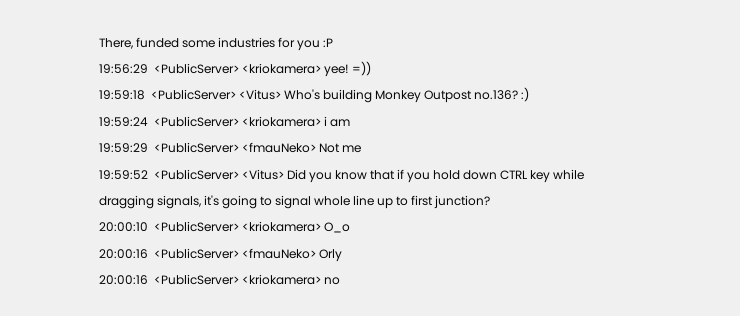There, funded some industries for you :P
19:56:29  <PublicServer> <kriokamera> yee! =))
19:59:18  <PublicServer> <Vitus> Who's building Monkey Outpost no.136? :)
19:59:24  <PublicServer> <kriokamera> i am
19:59:29  <PublicServer> <fmauNeko> Not me
19:59:52  <PublicServer> <Vitus> Did you know that if you hold down CTRL key while dragging signals, it's going to signal whole line up to first junction?
20:00:10  <PublicServer> <kriokamera> O_o
20:00:16  <PublicServer> <fmauNeko> Orly
20:00:16  <PublicServer> <kriokamera> no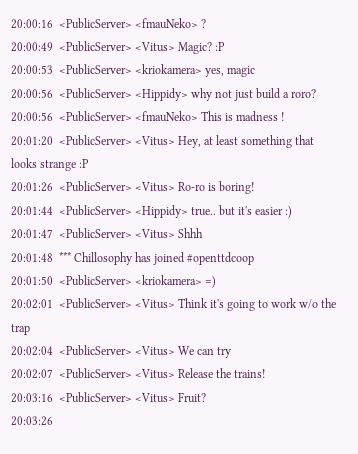20:00:16  <PublicServer> <fmauNeko> ?
20:00:49  <PublicServer> <Vitus> Magic? :P
20:00:53  <PublicServer> <kriokamera> yes, magic
20:00:56  <PublicServer> <Hippidy> why not just build a roro?
20:00:56  <PublicServer> <fmauNeko> This is madness !
20:01:20  <PublicServer> <Vitus> Hey, at least something that looks strange :P
20:01:26  <PublicServer> <Vitus> Ro-ro is boring!
20:01:44  <PublicServer> <Hippidy> true.. but it's easier :)
20:01:47  <PublicServer> <Vitus> Shhh
20:01:48  *** Chillosophy has joined #openttdcoop
20:01:50  <PublicServer> <kriokamera> =)
20:02:01  <PublicServer> <Vitus> Think it's going to work w/o the trap
20:02:04  <PublicServer> <Vitus> We can try
20:02:07  <PublicServer> <Vitus> Release the trains!
20:03:16  <PublicServer> <Vitus> Fruit?
20:03:26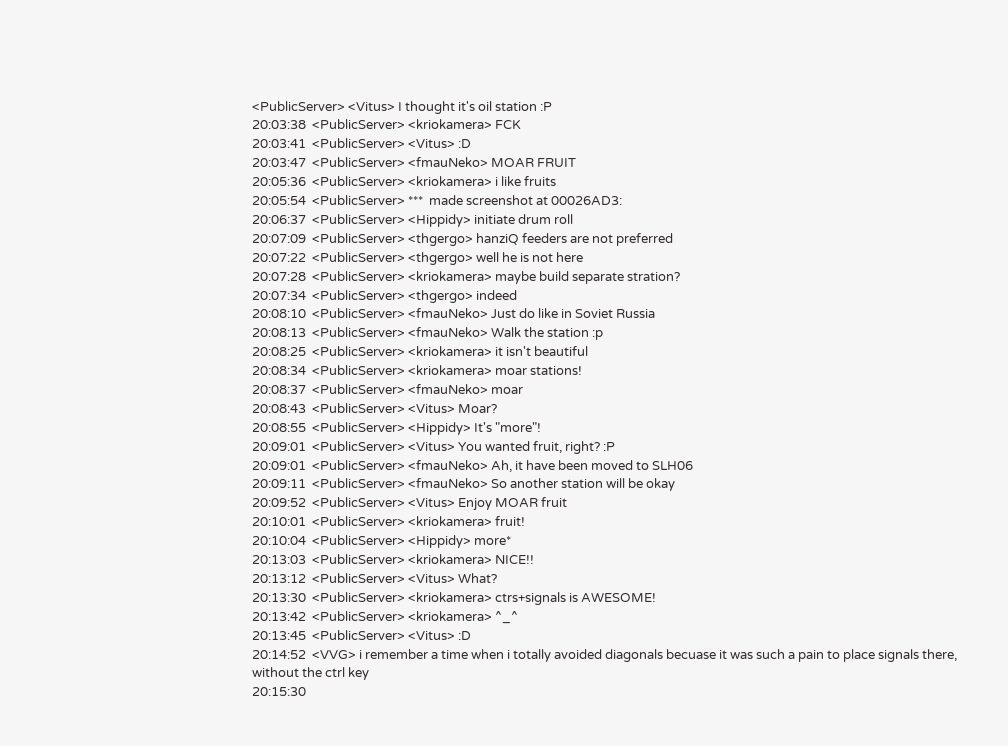<PublicServer> <Vitus> I thought it's oil station :P
20:03:38  <PublicServer> <kriokamera> FCK
20:03:41  <PublicServer> <Vitus> :D
20:03:47  <PublicServer> <fmauNeko> MOAR FRUIT
20:05:36  <PublicServer> <kriokamera> i like fruits
20:05:54  <PublicServer> ***  made screenshot at 00026AD3:
20:06:37  <PublicServer> <Hippidy> initiate drum roll
20:07:09  <PublicServer> <thgergo> hanziQ feeders are not preferred
20:07:22  <PublicServer> <thgergo> well he is not here
20:07:28  <PublicServer> <kriokamera> maybe build separate stration?
20:07:34  <PublicServer> <thgergo> indeed
20:08:10  <PublicServer> <fmauNeko> Just do like in Soviet Russia
20:08:13  <PublicServer> <fmauNeko> Walk the station :p
20:08:25  <PublicServer> <kriokamera> it isn't beautiful
20:08:34  <PublicServer> <kriokamera> moar stations!
20:08:37  <PublicServer> <fmauNeko> moar
20:08:43  <PublicServer> <Vitus> Moar?
20:08:55  <PublicServer> <Hippidy> It's "more"!
20:09:01  <PublicServer> <Vitus> You wanted fruit, right? :P
20:09:01  <PublicServer> <fmauNeko> Ah, it have been moved to SLH06
20:09:11  <PublicServer> <fmauNeko> So another station will be okay
20:09:52  <PublicServer> <Vitus> Enjoy MOAR fruit
20:10:01  <PublicServer> <kriokamera> fruit!
20:10:04  <PublicServer> <Hippidy> more*
20:13:03  <PublicServer> <kriokamera> NICE!!
20:13:12  <PublicServer> <Vitus> What?
20:13:30  <PublicServer> <kriokamera> ctrs+signals is AWESOME!
20:13:42  <PublicServer> <kriokamera> ^_^
20:13:45  <PublicServer> <Vitus> :D
20:14:52  <VVG> i remember a time when i totally avoided diagonals becuase it was such a pain to place signals there, without the ctrl key
20:15:30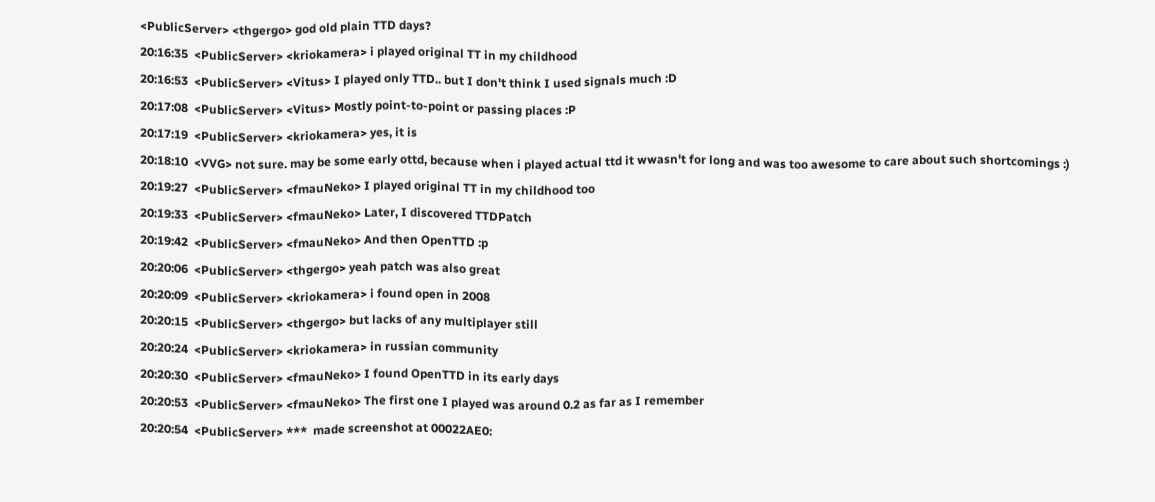<PublicServer> <thgergo> god old plain TTD days?
20:16:35  <PublicServer> <kriokamera> i played original TT in my childhood
20:16:53  <PublicServer> <Vitus> I played only TTD.. but I don't think I used signals much :D
20:17:08  <PublicServer> <Vitus> Mostly point-to-point or passing places :P
20:17:19  <PublicServer> <kriokamera> yes, it is
20:18:10  <VVG> not sure. may be some early ottd, because when i played actual ttd it wwasn't for long and was too awesome to care about such shortcomings :)
20:19:27  <PublicServer> <fmauNeko> I played original TT in my childhood too
20:19:33  <PublicServer> <fmauNeko> Later, I discovered TTDPatch
20:19:42  <PublicServer> <fmauNeko> And then OpenTTD :p
20:20:06  <PublicServer> <thgergo> yeah patch was also great
20:20:09  <PublicServer> <kriokamera> i found open in 2008
20:20:15  <PublicServer> <thgergo> but lacks of any multiplayer still
20:20:24  <PublicServer> <kriokamera> in russian community
20:20:30  <PublicServer> <fmauNeko> I found OpenTTD in its early days
20:20:53  <PublicServer> <fmauNeko> The first one I played was around 0.2 as far as I remember
20:20:54  <PublicServer> ***  made screenshot at 00022AE0: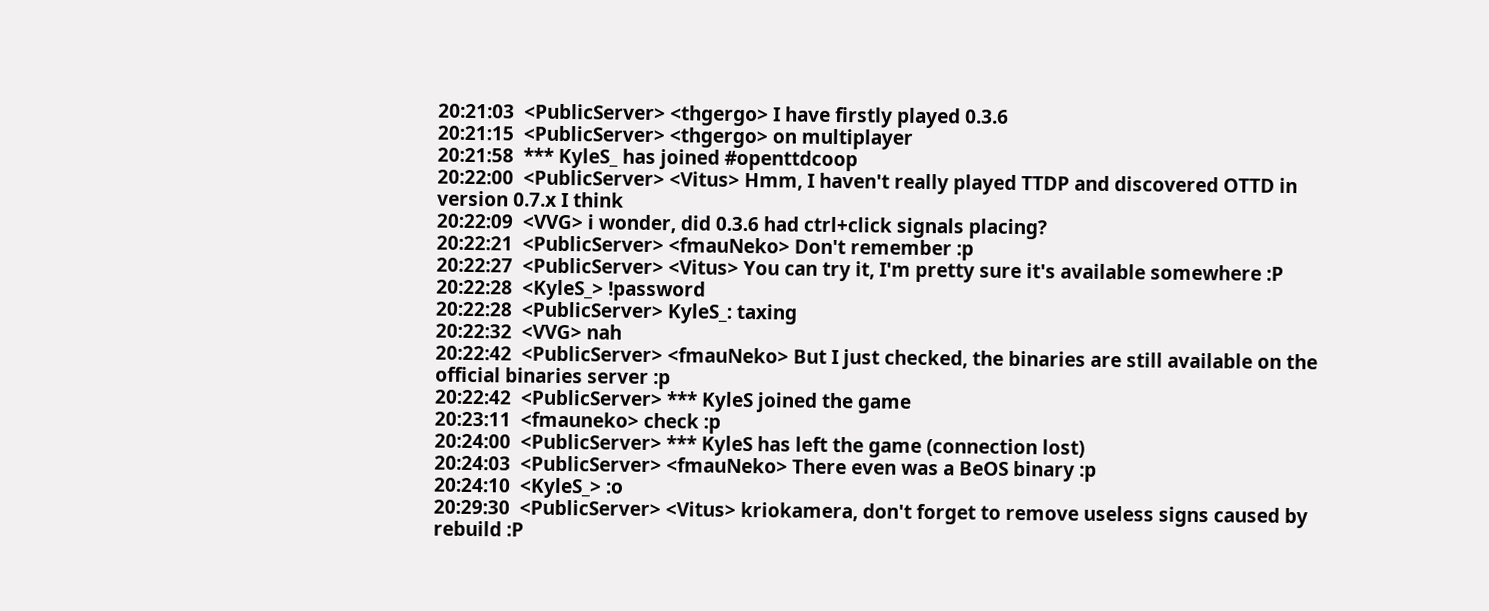20:21:03  <PublicServer> <thgergo> I have firstly played 0.3.6
20:21:15  <PublicServer> <thgergo> on multiplayer
20:21:58  *** KyleS_ has joined #openttdcoop
20:22:00  <PublicServer> <Vitus> Hmm, I haven't really played TTDP and discovered OTTD in version 0.7.x I think
20:22:09  <VVG> i wonder, did 0.3.6 had ctrl+click signals placing?
20:22:21  <PublicServer> <fmauNeko> Don't remember :p
20:22:27  <PublicServer> <Vitus> You can try it, I'm pretty sure it's available somewhere :P
20:22:28  <KyleS_> !password
20:22:28  <PublicServer> KyleS_: taxing
20:22:32  <VVG> nah
20:22:42  <PublicServer> <fmauNeko> But I just checked, the binaries are still available on the official binaries server :p
20:22:42  <PublicServer> *** KyleS joined the game
20:23:11  <fmauneko> check :p
20:24:00  <PublicServer> *** KyleS has left the game (connection lost)
20:24:03  <PublicServer> <fmauNeko> There even was a BeOS binary :p
20:24:10  <KyleS_> :o
20:29:30  <PublicServer> <Vitus> kriokamera, don't forget to remove useless signs caused by rebuild :P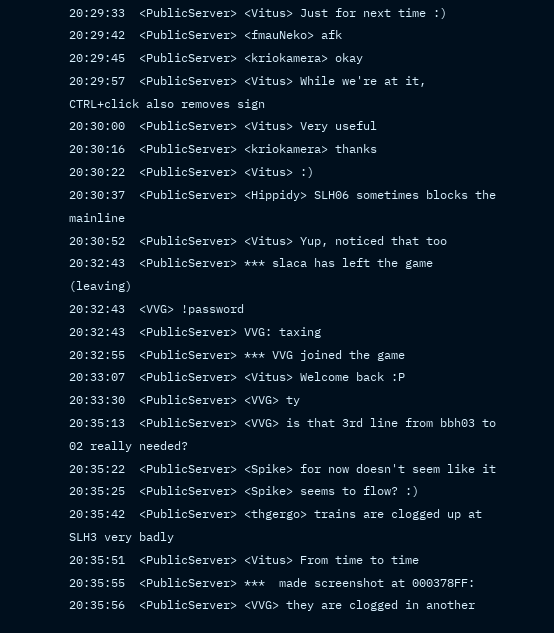20:29:33  <PublicServer> <Vitus> Just for next time :)
20:29:42  <PublicServer> <fmauNeko> afk
20:29:45  <PublicServer> <kriokamera> okay
20:29:57  <PublicServer> <Vitus> While we're at it, CTRL+click also removes sign
20:30:00  <PublicServer> <Vitus> Very useful
20:30:16  <PublicServer> <kriokamera> thanks
20:30:22  <PublicServer> <Vitus> :)
20:30:37  <PublicServer> <Hippidy> SLH06 sometimes blocks the mainline
20:30:52  <PublicServer> <Vitus> Yup, noticed that too
20:32:43  <PublicServer> *** slaca has left the game (leaving)
20:32:43  <VVG> !password
20:32:43  <PublicServer> VVG: taxing
20:32:55  <PublicServer> *** VVG joined the game
20:33:07  <PublicServer> <Vitus> Welcome back :P
20:33:30  <PublicServer> <VVG> ty
20:35:13  <PublicServer> <VVG> is that 3rd line from bbh03 to 02 really needed?
20:35:22  <PublicServer> <Spike> for now doesn't seem like it
20:35:25  <PublicServer> <Spike> seems to flow? :)
20:35:42  <PublicServer> <thgergo> trains are clogged up at SLH3 very badly
20:35:51  <PublicServer> <Vitus> From time to time
20:35:55  <PublicServer> ***  made screenshot at 000378FF:
20:35:56  <PublicServer> <VVG> they are clogged in another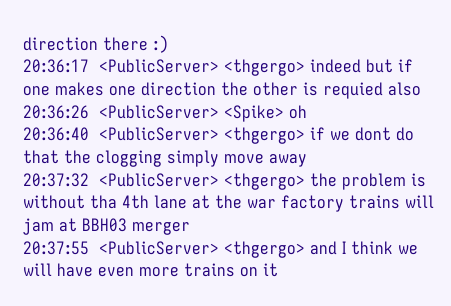direction there :)
20:36:17  <PublicServer> <thgergo> indeed but if one makes one direction the other is requied also
20:36:26  <PublicServer> <Spike> oh
20:36:40  <PublicServer> <thgergo> if we dont do that the clogging simply move away
20:37:32  <PublicServer> <thgergo> the problem is without tha 4th lane at the war factory trains will jam at BBH03 merger
20:37:55  <PublicServer> <thgergo> and I think we will have even more trains on it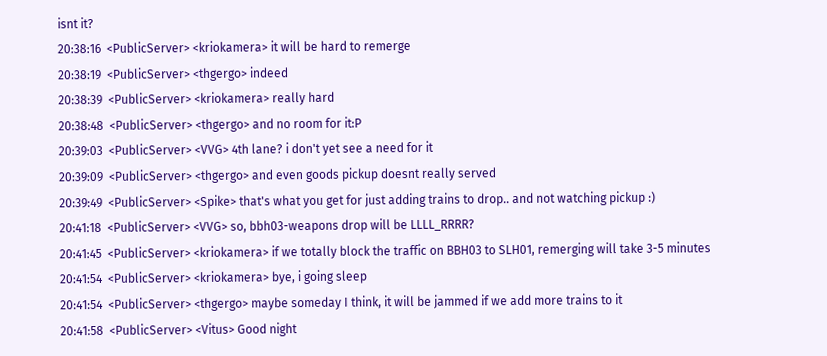isnt it?
20:38:16  <PublicServer> <kriokamera> it will be hard to remerge
20:38:19  <PublicServer> <thgergo> indeed
20:38:39  <PublicServer> <kriokamera> really hard
20:38:48  <PublicServer> <thgergo> and no room for it:P
20:39:03  <PublicServer> <VVG> 4th lane? i don't yet see a need for it
20:39:09  <PublicServer> <thgergo> and even goods pickup doesnt really served
20:39:49  <PublicServer> <Spike> that's what you get for just adding trains to drop.. and not watching pickup :)
20:41:18  <PublicServer> <VVG> so, bbh03-weapons drop will be LLLL_RRRR?
20:41:45  <PublicServer> <kriokamera> if we totally block the traffic on BBH03 to SLH01, remerging will take 3-5 minutes
20:41:54  <PublicServer> <kriokamera> bye, i going sleep
20:41:54  <PublicServer> <thgergo> maybe someday I think, it will be jammed if we add more trains to it
20:41:58  <PublicServer> <Vitus> Good night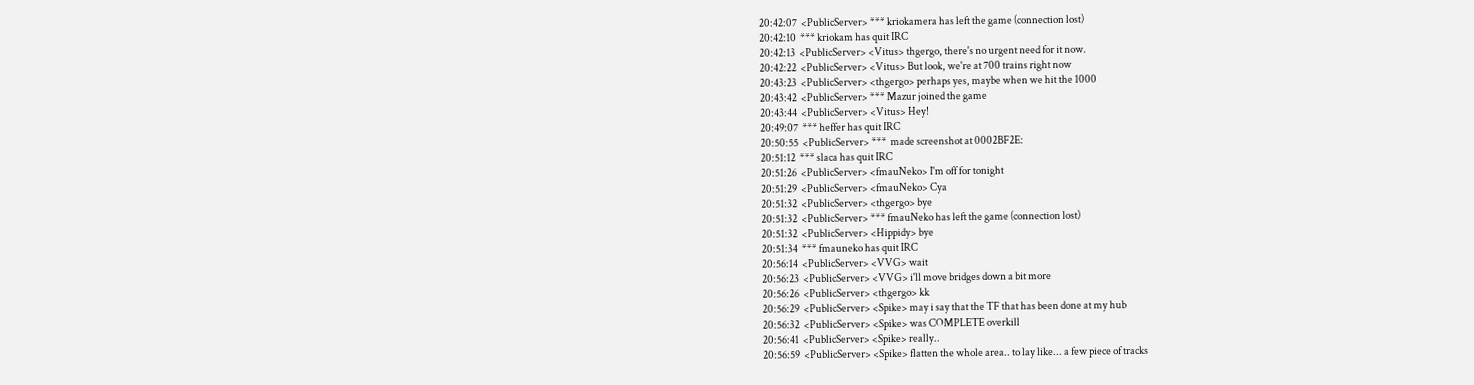20:42:07  <PublicServer> *** kriokamera has left the game (connection lost)
20:42:10  *** kriokam has quit IRC
20:42:13  <PublicServer> <Vitus> thgergo, there's no urgent need for it now.
20:42:22  <PublicServer> <Vitus> But look, we're at 700 trains right now
20:43:23  <PublicServer> <thgergo> perhaps yes, maybe when we hit the 1000
20:43:42  <PublicServer> *** Mazur joined the game
20:43:44  <PublicServer> <Vitus> Hey!
20:49:07  *** heffer has quit IRC
20:50:55  <PublicServer> ***  made screenshot at 0002BF2E:
20:51:12  *** slaca has quit IRC
20:51:26  <PublicServer> <fmauNeko> I'm off for tonight
20:51:29  <PublicServer> <fmauNeko> Cya
20:51:32  <PublicServer> <thgergo> bye
20:51:32  <PublicServer> *** fmauNeko has left the game (connection lost)
20:51:32  <PublicServer> <Hippidy> bye
20:51:34  *** fmauneko has quit IRC
20:56:14  <PublicServer> <VVG> wait
20:56:23  <PublicServer> <VVG> i'll move bridges down a bit more
20:56:26  <PublicServer> <thgergo> kk
20:56:29  <PublicServer> <Spike> may i say that the TF that has been done at my hub
20:56:32  <PublicServer> <Spike> was COMPLETE overkill
20:56:41  <PublicServer> <Spike> really..
20:56:59  <PublicServer> <Spike> flatten the whole area.. to lay like... a few piece of tracks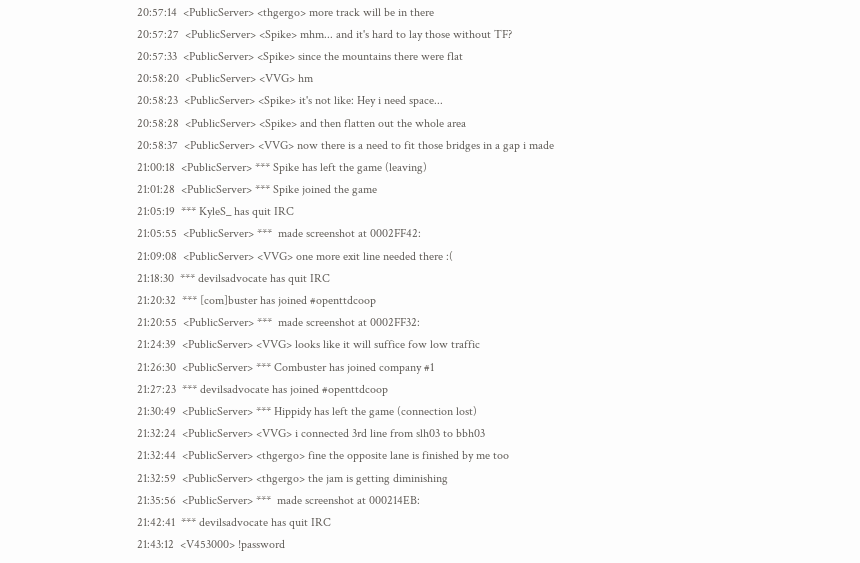20:57:14  <PublicServer> <thgergo> more track will be in there
20:57:27  <PublicServer> <Spike> mhm... and it's hard to lay those without TF?
20:57:33  <PublicServer> <Spike> since the mountains there were flat
20:58:20  <PublicServer> <VVG> hm
20:58:23  <PublicServer> <Spike> it's not like: Hey i need space...
20:58:28  <PublicServer> <Spike> and then flatten out the whole area
20:58:37  <PublicServer> <VVG> now there is a need to fit those bridges in a gap i made
21:00:18  <PublicServer> *** Spike has left the game (leaving)
21:01:28  <PublicServer> *** Spike joined the game
21:05:19  *** KyleS_ has quit IRC
21:05:55  <PublicServer> ***  made screenshot at 0002FF42:
21:09:08  <PublicServer> <VVG> one more exit line needed there :(
21:18:30  *** devilsadvocate has quit IRC
21:20:32  *** [com]buster has joined #openttdcoop
21:20:55  <PublicServer> ***  made screenshot at 0002FF32:
21:24:39  <PublicServer> <VVG> looks like it will suffice fow low traffic
21:26:30  <PublicServer> *** Combuster has joined company #1
21:27:23  *** devilsadvocate has joined #openttdcoop
21:30:49  <PublicServer> *** Hippidy has left the game (connection lost)
21:32:24  <PublicServer> <VVG> i connected 3rd line from slh03 to bbh03
21:32:44  <PublicServer> <thgergo> fine the opposite lane is finished by me too
21:32:59  <PublicServer> <thgergo> the jam is getting diminishing
21:35:56  <PublicServer> ***  made screenshot at 000214EB:
21:42:41  *** devilsadvocate has quit IRC
21:43:12  <V453000> !password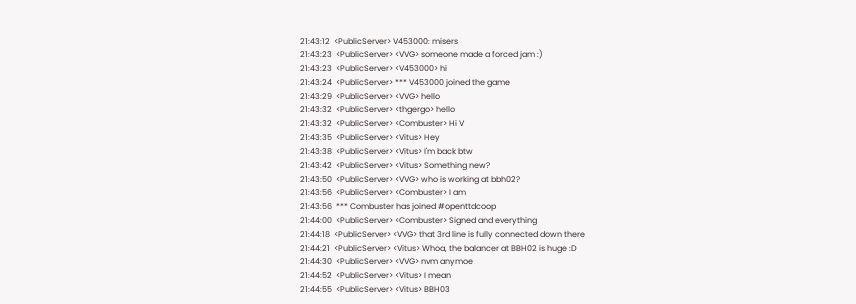21:43:12  <PublicServer> V453000: misers
21:43:23  <PublicServer> <VVG> someone made a forced jam :)
21:43:23  <PublicServer> <V453000> hi
21:43:24  <PublicServer> *** V453000 joined the game
21:43:29  <PublicServer> <VVG> hello
21:43:32  <PublicServer> <thgergo> hello
21:43:32  <PublicServer> <Combuster> Hi V
21:43:35  <PublicServer> <Vitus> Hey
21:43:38  <PublicServer> <Vitus> I'm back btw
21:43:42  <PublicServer> <Vitus> Something new?
21:43:50  <PublicServer> <VVG> who is working at bbh02?
21:43:56  <PublicServer> <Combuster> I am
21:43:56  *** Combuster has joined #openttdcoop
21:44:00  <PublicServer> <Combuster> Signed and everything
21:44:18  <PublicServer> <VVG> that 3rd line is fully connected down there
21:44:21  <PublicServer> <Vitus> Whoa, the balancer at BBH02 is huge :D
21:44:30  <PublicServer> <VVG> nvm anymoe
21:44:52  <PublicServer> <Vitus> I mean
21:44:55  <PublicServer> <Vitus> BBH03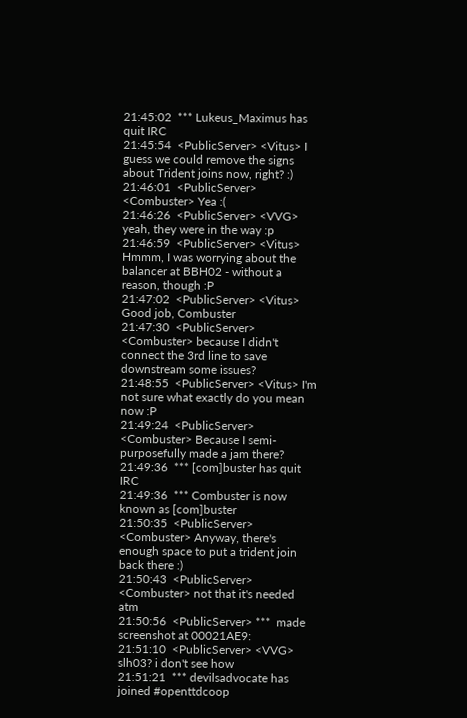21:45:02  *** Lukeus_Maximus has quit IRC
21:45:54  <PublicServer> <Vitus> I guess we could remove the signs about Trident joins now, right? :)
21:46:01  <PublicServer> <Combuster> Yea :(
21:46:26  <PublicServer> <VVG> yeah, they were in the way :p
21:46:59  <PublicServer> <Vitus> Hmmm, I was worrying about the balancer at BBH02 - without a reason, though :P
21:47:02  <PublicServer> <Vitus> Good job, Combuster
21:47:30  <PublicServer> <Combuster> because I didn't connect the 3rd line to save downstream some issues?
21:48:55  <PublicServer> <Vitus> I'm not sure what exactly do you mean now :P
21:49:24  <PublicServer> <Combuster> Because I semi-purposefully made a jam there?
21:49:36  *** [com]buster has quit IRC
21:49:36  *** Combuster is now known as [com]buster
21:50:35  <PublicServer> <Combuster> Anyway, there's enough space to put a trident join back there :)
21:50:43  <PublicServer> <Combuster> not that it's needed atm
21:50:56  <PublicServer> ***  made screenshot at 00021AE9:
21:51:10  <PublicServer> <VVG> slh03? i don't see how
21:51:21  *** devilsadvocate has joined #openttdcoop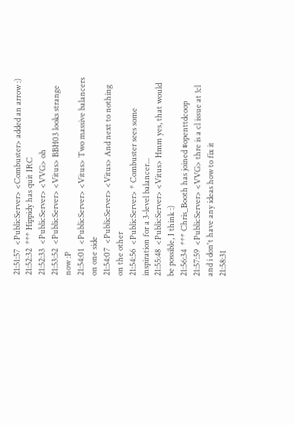21:51:57  <PublicServer> <Combuster> added an arrow :)
21:52:32  *** Hippidy has quit IRC
21:52:33  <PublicServer> <VVG> oh
21:53:52  <PublicServer> <Vitus> BBH03 looks strange now :P
21:54:01  <PublicServer> <Vitus> Two massive balancers on one side
21:54:07  <PublicServer> <Vitus> And next to nothing on the other
21:54:56  <PublicServer> * Combuster sees some inspiration for a 3-level balancer...
21:55:48  <PublicServer> <Vitus> Hmm yes, that would be possible, I think :)
21:56:34  *** Chris_Booth has joined #openttdcoop
21:57:59  <PublicServer> <VVG> thre is a cl issue at !cl and i don't have any ideas how to fix it
21:58:31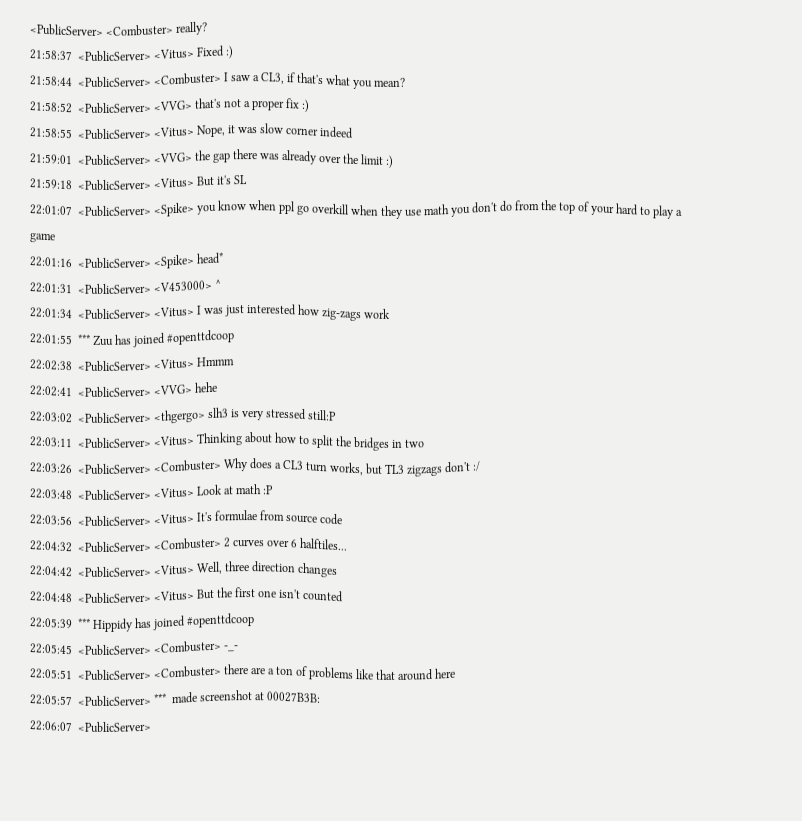<PublicServer> <Combuster> really?
21:58:37  <PublicServer> <Vitus> Fixed :)
21:58:44  <PublicServer> <Combuster> I saw a CL3, if that's what you mean?
21:58:52  <PublicServer> <VVG> that's not a proper fix :)
21:58:55  <PublicServer> <Vitus> Nope, it was slow corner indeed
21:59:01  <PublicServer> <VVG> the gap there was already over the limit :)
21:59:18  <PublicServer> <Vitus> But it's SL
22:01:07  <PublicServer> <Spike> you know when ppl go overkill when they use math you don't do from the top of your hard to play a game
22:01:16  <PublicServer> <Spike> head*
22:01:31  <PublicServer> <V453000> ^
22:01:34  <PublicServer> <Vitus> I was just interested how zig-zags work
22:01:55  *** Zuu has joined #openttdcoop
22:02:38  <PublicServer> <Vitus> Hmmm
22:02:41  <PublicServer> <VVG> hehe
22:03:02  <PublicServer> <thgergo> slh3 is very stressed still:P
22:03:11  <PublicServer> <Vitus> Thinking about how to split the bridges in two
22:03:26  <PublicServer> <Combuster> Why does a CL3 turn works, but TL3 zigzags don't :/
22:03:48  <PublicServer> <Vitus> Look at math :P
22:03:56  <PublicServer> <Vitus> It's formulae from source code
22:04:32  <PublicServer> <Combuster> 2 curves over 6 halftiles...
22:04:42  <PublicServer> <Vitus> Well, three direction changes
22:04:48  <PublicServer> <Vitus> But the first one isn't counted
22:05:39  *** Hippidy has joined #openttdcoop
22:05:45  <PublicServer> <Combuster> -_-
22:05:51  <PublicServer> <Combuster> there are a ton of problems like that around here
22:05:57  <PublicServer> ***  made screenshot at 00027B3B:
22:06:07  <PublicServer>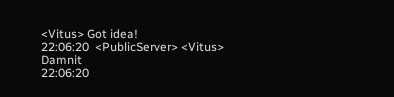<Vitus> Got idea!
22:06:20  <PublicServer> <Vitus> Damnit
22:06:20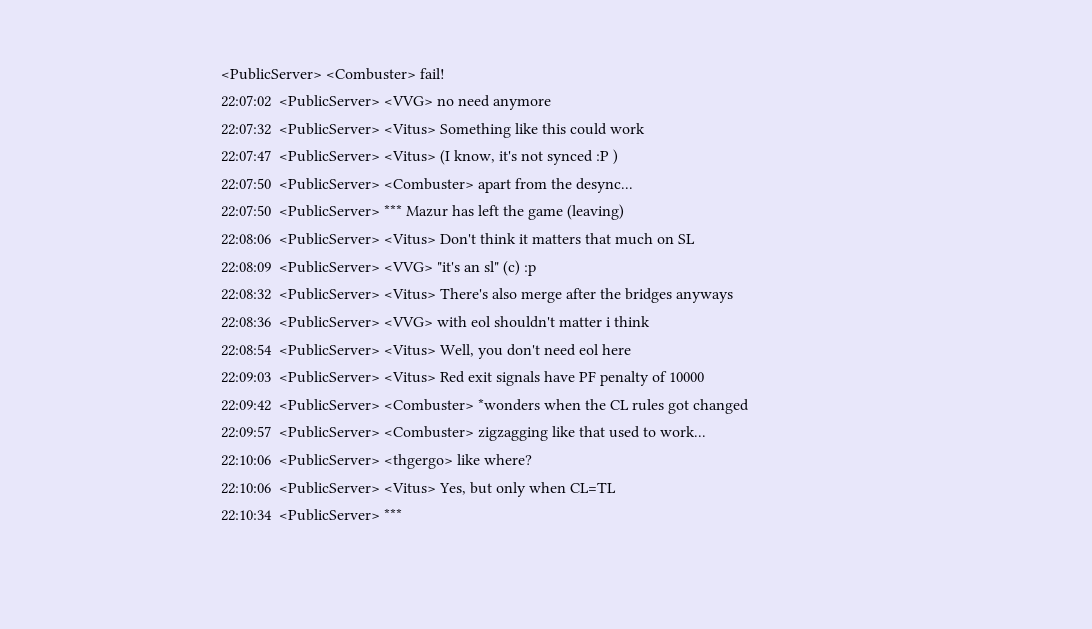<PublicServer> <Combuster> fail!
22:07:02  <PublicServer> <VVG> no need anymore
22:07:32  <PublicServer> <Vitus> Something like this could work
22:07:47  <PublicServer> <Vitus> (I know, it's not synced :P )
22:07:50  <PublicServer> <Combuster> apart from the desync...
22:07:50  <PublicServer> *** Mazur has left the game (leaving)
22:08:06  <PublicServer> <Vitus> Don't think it matters that much on SL
22:08:09  <PublicServer> <VVG> "it's an sl" (c) :p
22:08:32  <PublicServer> <Vitus> There's also merge after the bridges anyways
22:08:36  <PublicServer> <VVG> with eol shouldn't matter i think
22:08:54  <PublicServer> <Vitus> Well, you don't need eol here
22:09:03  <PublicServer> <Vitus> Red exit signals have PF penalty of 10000
22:09:42  <PublicServer> <Combuster> *wonders when the CL rules got changed
22:09:57  <PublicServer> <Combuster> zigzagging like that used to work...
22:10:06  <PublicServer> <thgergo> like where?
22:10:06  <PublicServer> <Vitus> Yes, but only when CL=TL
22:10:34  <PublicServer> ***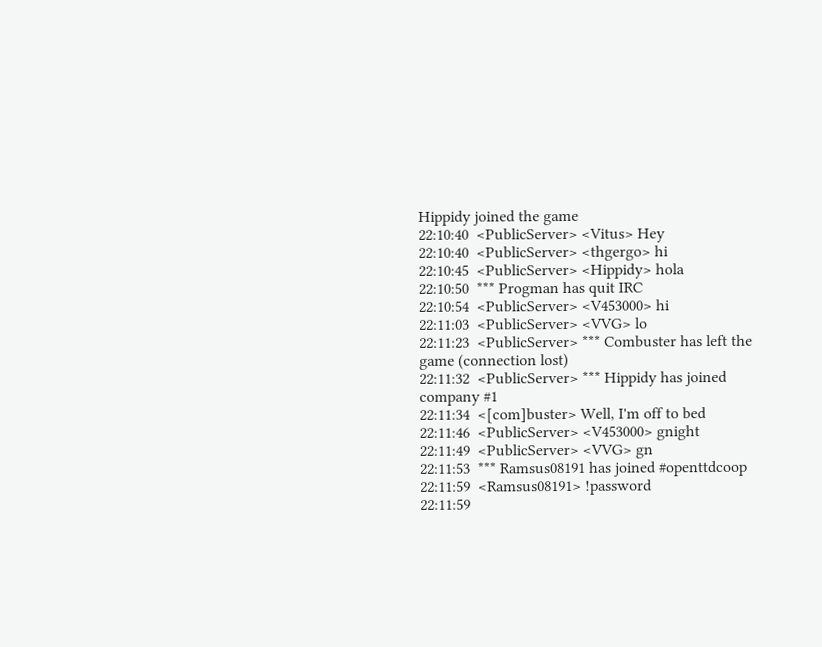Hippidy joined the game
22:10:40  <PublicServer> <Vitus> Hey
22:10:40  <PublicServer> <thgergo> hi
22:10:45  <PublicServer> <Hippidy> hola
22:10:50  *** Progman has quit IRC
22:10:54  <PublicServer> <V453000> hi
22:11:03  <PublicServer> <VVG> lo
22:11:23  <PublicServer> *** Combuster has left the game (connection lost)
22:11:32  <PublicServer> *** Hippidy has joined company #1
22:11:34  <[com]buster> Well, I'm off to bed
22:11:46  <PublicServer> <V453000> gnight
22:11:49  <PublicServer> <VVG> gn
22:11:53  *** Ramsus08191 has joined #openttdcoop
22:11:59  <Ramsus08191> !password
22:11:59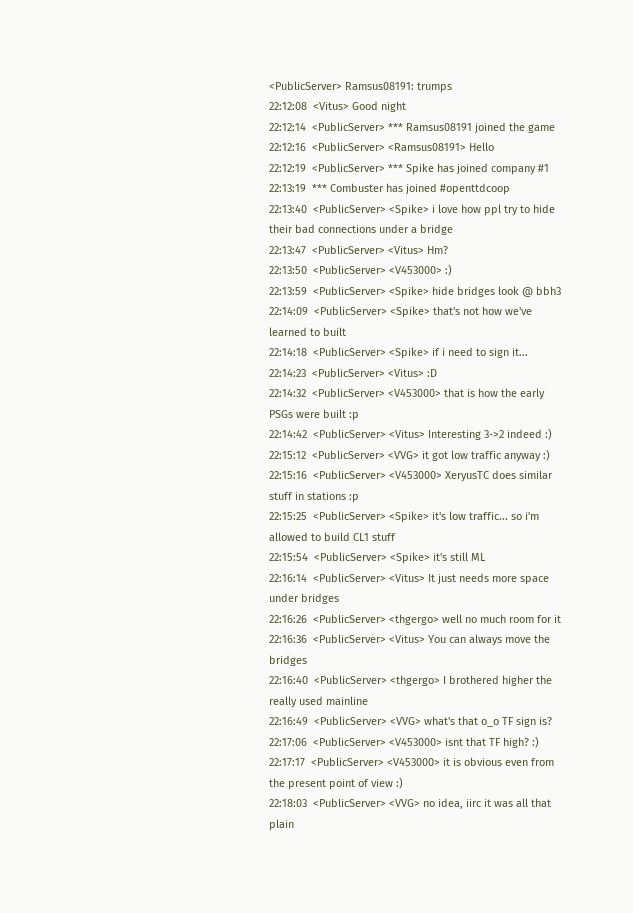<PublicServer> Ramsus08191: trumps
22:12:08  <Vitus> Good night
22:12:14  <PublicServer> *** Ramsus08191 joined the game
22:12:16  <PublicServer> <Ramsus08191> Hello
22:12:19  <PublicServer> *** Spike has joined company #1
22:13:19  *** Combuster has joined #openttdcoop
22:13:40  <PublicServer> <Spike> i love how ppl try to hide their bad connections under a bridge
22:13:47  <PublicServer> <Vitus> Hm?
22:13:50  <PublicServer> <V453000> :)
22:13:59  <PublicServer> <Spike> hide bridges look @ bbh3
22:14:09  <PublicServer> <Spike> that's not how we've learned to built
22:14:18  <PublicServer> <Spike> if i need to sign it...
22:14:23  <PublicServer> <Vitus> :D
22:14:32  <PublicServer> <V453000> that is how the early PSGs were built :p
22:14:42  <PublicServer> <Vitus> Interesting 3->2 indeed :)
22:15:12  <PublicServer> <VVG> it got low traffic anyway :)
22:15:16  <PublicServer> <V453000> XeryusTC does similar stuff in stations :p
22:15:25  <PublicServer> <Spike> it's low traffic... so i'm allowed to build CL1 stuff
22:15:54  <PublicServer> <Spike> it's still ML
22:16:14  <PublicServer> <Vitus> It just needs more space under bridges
22:16:26  <PublicServer> <thgergo> well no much room for it
22:16:36  <PublicServer> <Vitus> You can always move the bridges
22:16:40  <PublicServer> <thgergo> I brothered higher the really used mainline
22:16:49  <PublicServer> <VVG> what's that o_o TF sign is?
22:17:06  <PublicServer> <V453000> isnt that TF high? :)
22:17:17  <PublicServer> <V453000> it is obvious even from the present point of view :)
22:18:03  <PublicServer> <VVG> no idea, iirc it was all that plain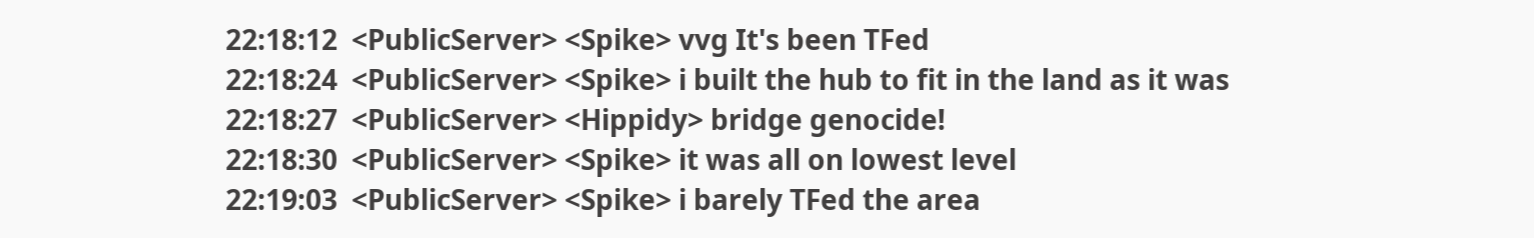22:18:12  <PublicServer> <Spike> vvg It's been TFed
22:18:24  <PublicServer> <Spike> i built the hub to fit in the land as it was
22:18:27  <PublicServer> <Hippidy> bridge genocide!
22:18:30  <PublicServer> <Spike> it was all on lowest level
22:19:03  <PublicServer> <Spike> i barely TFed the area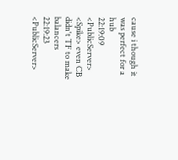cause i though it was perfect for a hub
22:19:09  <PublicServer> <Spike> even CB didn't TF to make balancers
22:19:23  <PublicServer>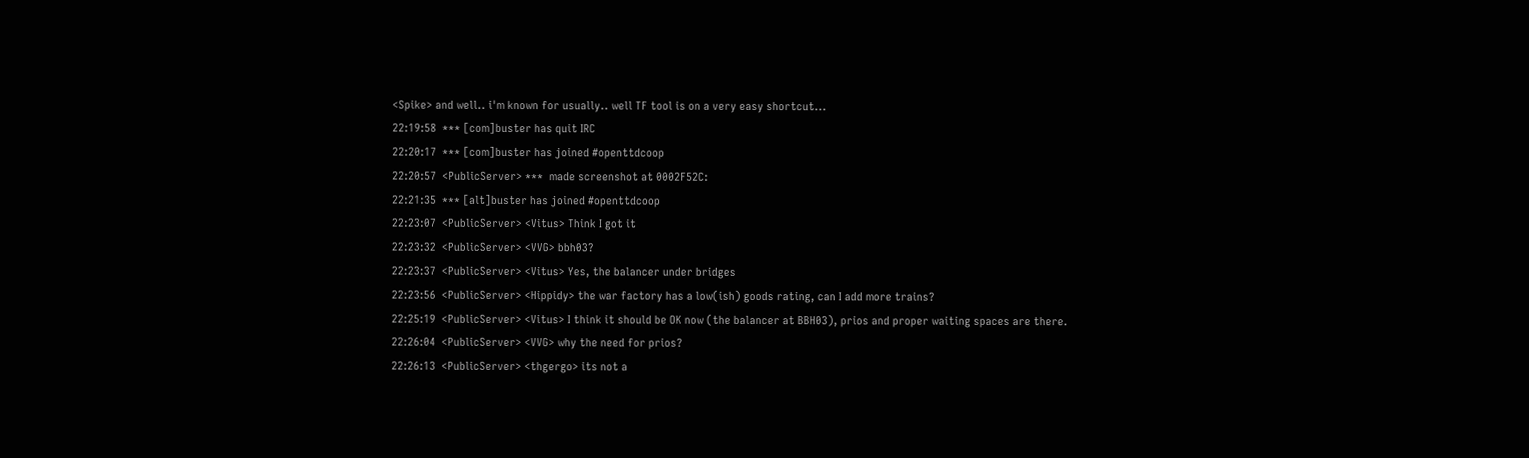<Spike> and well.. i'm known for usually.. well TF tool is on a very easy shortcut...
22:19:58  *** [com]buster has quit IRC
22:20:17  *** [com]buster has joined #openttdcoop
22:20:57  <PublicServer> ***  made screenshot at 0002F52C:
22:21:35  *** [alt]buster has joined #openttdcoop
22:23:07  <PublicServer> <Vitus> Think I got it
22:23:32  <PublicServer> <VVG> bbh03?
22:23:37  <PublicServer> <Vitus> Yes, the balancer under bridges
22:23:56  <PublicServer> <Hippidy> the war factory has a low(ish) goods rating, can I add more trains?
22:25:19  <PublicServer> <Vitus> I think it should be OK now (the balancer at BBH03), prios and proper waiting spaces are there.
22:26:04  <PublicServer> <VVG> why the need for prios?
22:26:13  <PublicServer> <thgergo> its not a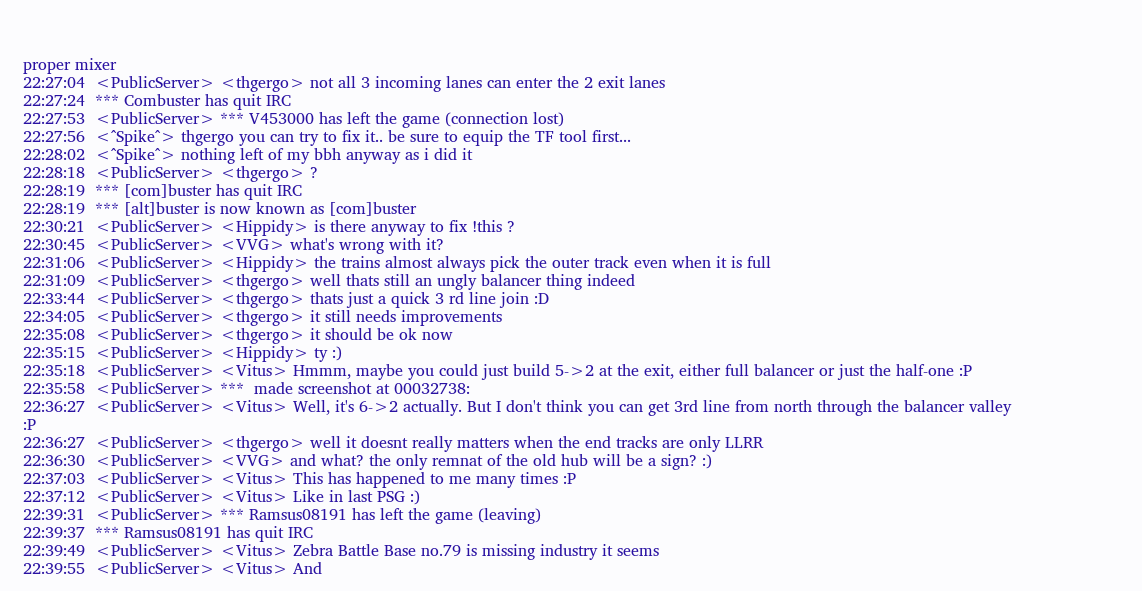proper mixer
22:27:04  <PublicServer> <thgergo> not all 3 incoming lanes can enter the 2 exit lanes
22:27:24  *** Combuster has quit IRC
22:27:53  <PublicServer> *** V453000 has left the game (connection lost)
22:27:56  <^Spike^> thgergo you can try to fix it.. be sure to equip the TF tool first...
22:28:02  <^Spike^> nothing left of my bbh anyway as i did it
22:28:18  <PublicServer> <thgergo> ?
22:28:19  *** [com]buster has quit IRC
22:28:19  *** [alt]buster is now known as [com]buster
22:30:21  <PublicServer> <Hippidy> is there anyway to fix !this ?
22:30:45  <PublicServer> <VVG> what's wrong with it?
22:31:06  <PublicServer> <Hippidy> the trains almost always pick the outer track even when it is full
22:31:09  <PublicServer> <thgergo> well thats still an ungly balancer thing indeed
22:33:44  <PublicServer> <thgergo> thats just a quick 3 rd line join :D
22:34:05  <PublicServer> <thgergo> it still needs improvements
22:35:08  <PublicServer> <thgergo> it should be ok now
22:35:15  <PublicServer> <Hippidy> ty :)
22:35:18  <PublicServer> <Vitus> Hmmm, maybe you could just build 5->2 at the exit, either full balancer or just the half-one :P
22:35:58  <PublicServer> ***  made screenshot at 00032738:
22:36:27  <PublicServer> <Vitus> Well, it's 6->2 actually. But I don't think you can get 3rd line from north through the balancer valley :P
22:36:27  <PublicServer> <thgergo> well it doesnt really matters when the end tracks are only LLRR
22:36:30  <PublicServer> <VVG> and what? the only remnat of the old hub will be a sign? :)
22:37:03  <PublicServer> <Vitus> This has happened to me many times :P
22:37:12  <PublicServer> <Vitus> Like in last PSG :)
22:39:31  <PublicServer> *** Ramsus08191 has left the game (leaving)
22:39:37  *** Ramsus08191 has quit IRC
22:39:49  <PublicServer> <Vitus> Zebra Battle Base no.79 is missing industry it seems
22:39:55  <PublicServer> <Vitus> And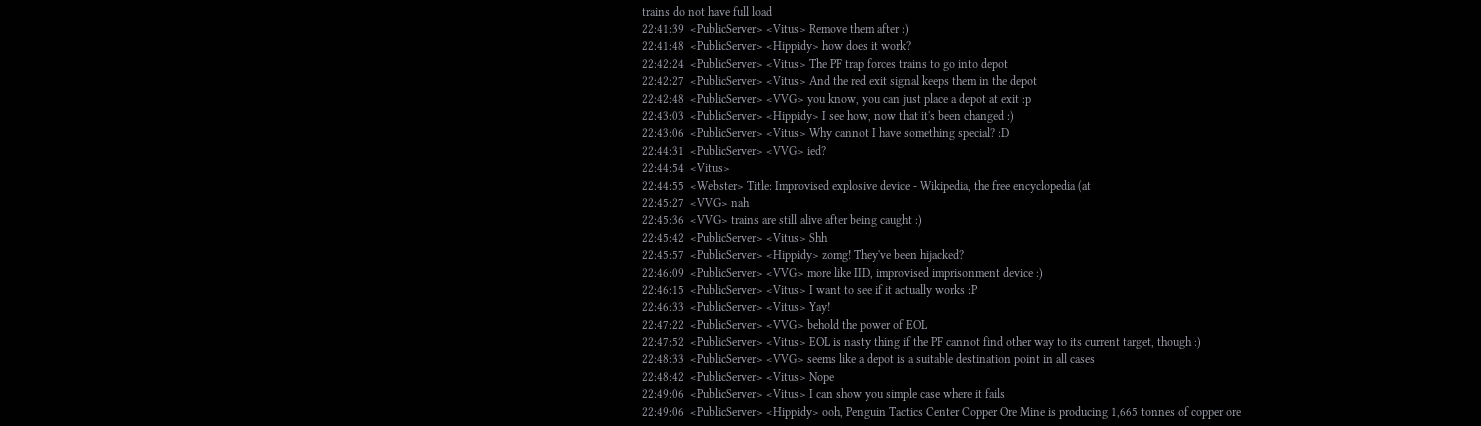trains do not have full load
22:41:39  <PublicServer> <Vitus> Remove them after :)
22:41:48  <PublicServer> <Hippidy> how does it work?
22:42:24  <PublicServer> <Vitus> The PF trap forces trains to go into depot
22:42:27  <PublicServer> <Vitus> And the red exit signal keeps them in the depot
22:42:48  <PublicServer> <VVG> you know, you can just place a depot at exit :p
22:43:03  <PublicServer> <Hippidy> I see how, now that it's been changed :)
22:43:06  <PublicServer> <Vitus> Why cannot I have something special? :D
22:44:31  <PublicServer> <VVG> ied?
22:44:54  <Vitus>
22:44:55  <Webster> Title: Improvised explosive device - Wikipedia, the free encyclopedia (at
22:45:27  <VVG> nah
22:45:36  <VVG> trains are still alive after being caught :)
22:45:42  <PublicServer> <Vitus> Shh
22:45:57  <PublicServer> <Hippidy> zomg! They've been hijacked?
22:46:09  <PublicServer> <VVG> more like IID, improvised imprisonment device :)
22:46:15  <PublicServer> <Vitus> I want to see if it actually works :P
22:46:33  <PublicServer> <Vitus> Yay!
22:47:22  <PublicServer> <VVG> behold the power of EOL
22:47:52  <PublicServer> <Vitus> EOL is nasty thing if the PF cannot find other way to its current target, though :)
22:48:33  <PublicServer> <VVG> seems like a depot is a suitable destination point in all cases
22:48:42  <PublicServer> <Vitus> Nope
22:49:06  <PublicServer> <Vitus> I can show you simple case where it fails
22:49:06  <PublicServer> <Hippidy> ooh, Penguin Tactics Center Copper Ore Mine is producing 1,665 tonnes of copper ore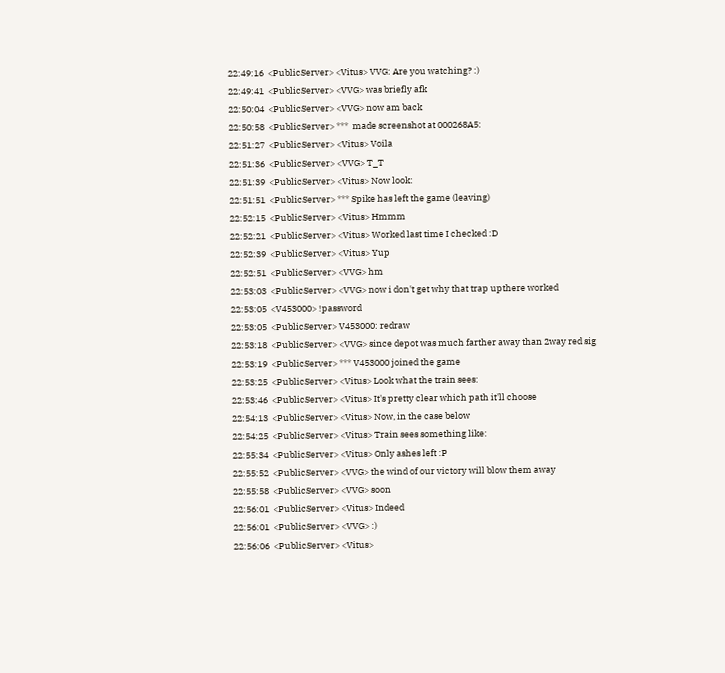22:49:16  <PublicServer> <Vitus> VVG: Are you watching? :)
22:49:41  <PublicServer> <VVG> was briefly afk
22:50:04  <PublicServer> <VVG> now am back
22:50:58  <PublicServer> ***  made screenshot at 000268A5:
22:51:27  <PublicServer> <Vitus> Voila
22:51:36  <PublicServer> <VVG> T_T
22:51:39  <PublicServer> <Vitus> Now look:
22:51:51  <PublicServer> *** Spike has left the game (leaving)
22:52:15  <PublicServer> <Vitus> Hmmm
22:52:21  <PublicServer> <Vitus> Worked last time I checked :D
22:52:39  <PublicServer> <Vitus> Yup
22:52:51  <PublicServer> <VVG> hm
22:53:03  <PublicServer> <VVG> now i don't get why that trap upthere worked
22:53:05  <V453000> !password
22:53:05  <PublicServer> V453000: redraw
22:53:18  <PublicServer> <VVG> since depot was much farther away than 2way red sig
22:53:19  <PublicServer> *** V453000 joined the game
22:53:25  <PublicServer> <Vitus> Look what the train sees:
22:53:46  <PublicServer> <Vitus> It's pretty clear which path it'll choose
22:54:13  <PublicServer> <Vitus> Now, in the case below
22:54:25  <PublicServer> <Vitus> Train sees something like:
22:55:34  <PublicServer> <Vitus> Only ashes left :P
22:55:52  <PublicServer> <VVG> the wind of our victory will blow them away
22:55:58  <PublicServer> <VVG> soon
22:56:01  <PublicServer> <Vitus> Indeed
22:56:01  <PublicServer> <VVG> :)
22:56:06  <PublicServer> <Vitus>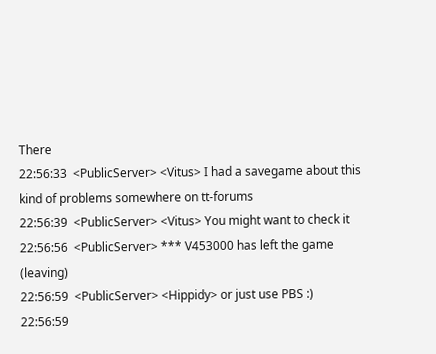There
22:56:33  <PublicServer> <Vitus> I had a savegame about this kind of problems somewhere on tt-forums
22:56:39  <PublicServer> <Vitus> You might want to check it
22:56:56  <PublicServer> *** V453000 has left the game (leaving)
22:56:59  <PublicServer> <Hippidy> or just use PBS :)
22:56:59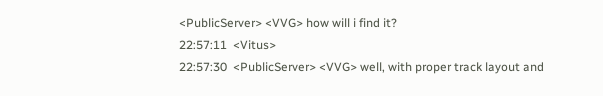<PublicServer> <VVG> how will i find it?
22:57:11  <Vitus>
22:57:30  <PublicServer> <VVG> well, with proper track layout and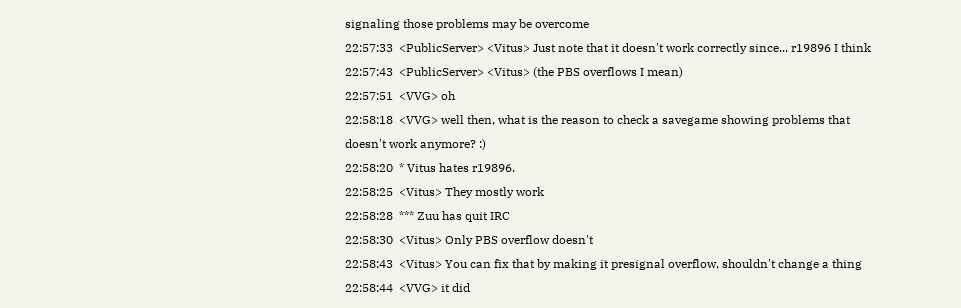signaling those problems may be overcome
22:57:33  <PublicServer> <Vitus> Just note that it doesn't work correctly since... r19896 I think
22:57:43  <PublicServer> <Vitus> (the PBS overflows I mean)
22:57:51  <VVG> oh
22:58:18  <VVG> well then, what is the reason to check a savegame showing problems that doesn't work anymore? :)
22:58:20  * Vitus hates r19896.
22:58:25  <Vitus> They mostly work
22:58:28  *** Zuu has quit IRC
22:58:30  <Vitus> Only PBS overflow doesn't
22:58:43  <Vitus> You can fix that by making it presignal overflow, shouldn't change a thing
22:58:44  <VVG> it did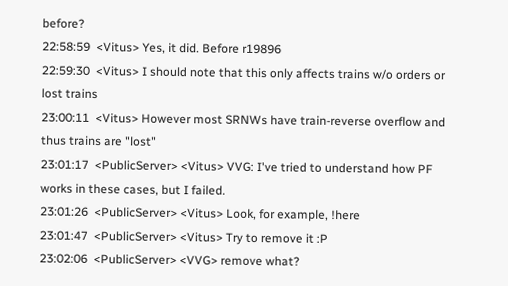before?
22:58:59  <Vitus> Yes, it did. Before r19896
22:59:30  <Vitus> I should note that this only affects trains w/o orders or lost trains
23:00:11  <Vitus> However most SRNWs have train-reverse overflow and thus trains are "lost"
23:01:17  <PublicServer> <Vitus> VVG: I've tried to understand how PF works in these cases, but I failed.
23:01:26  <PublicServer> <Vitus> Look, for example, !here
23:01:47  <PublicServer> <Vitus> Try to remove it :P
23:02:06  <PublicServer> <VVG> remove what?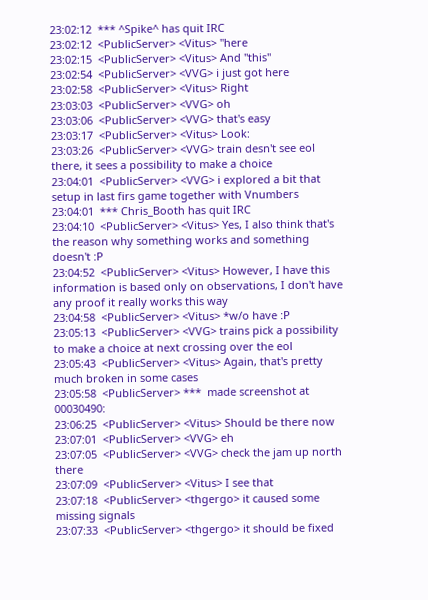23:02:12  *** ^Spike^ has quit IRC
23:02:12  <PublicServer> <Vitus> "here
23:02:15  <PublicServer> <Vitus> And "this"
23:02:54  <PublicServer> <VVG> i just got here
23:02:58  <PublicServer> <Vitus> Right
23:03:03  <PublicServer> <VVG> oh
23:03:06  <PublicServer> <VVG> that's easy
23:03:17  <PublicServer> <Vitus> Look:
23:03:26  <PublicServer> <VVG> train desn't see eol there, it sees a possibility to make a choice
23:04:01  <PublicServer> <VVG> i explored a bit that setup in last firs game together with Vnumbers
23:04:01  *** Chris_Booth has quit IRC
23:04:10  <PublicServer> <Vitus> Yes, I also think that's the reason why something works and something doesn't :P
23:04:52  <PublicServer> <Vitus> However, I have this information is based only on observations, I don't have any proof it really works this way
23:04:58  <PublicServer> <Vitus> *w/o have :P
23:05:13  <PublicServer> <VVG> trains pick a possibility to make a choice at next crossing over the eol
23:05:43  <PublicServer> <Vitus> Again, that's pretty much broken in some cases
23:05:58  <PublicServer> ***  made screenshot at 00030490:
23:06:25  <PublicServer> <Vitus> Should be there now
23:07:01  <PublicServer> <VVG> eh
23:07:05  <PublicServer> <VVG> check the jam up north there
23:07:09  <PublicServer> <Vitus> I see that
23:07:18  <PublicServer> <thgergo> it caused some missing signals
23:07:33  <PublicServer> <thgergo> it should be fixed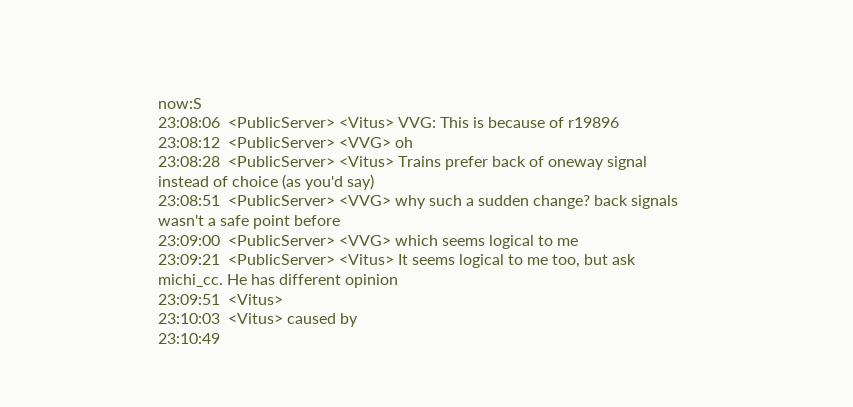now:S
23:08:06  <PublicServer> <Vitus> VVG: This is because of r19896
23:08:12  <PublicServer> <VVG> oh
23:08:28  <PublicServer> <Vitus> Trains prefer back of oneway signal instead of choice (as you'd say)
23:08:51  <PublicServer> <VVG> why such a sudden change? back signals wasn't a safe point before
23:09:00  <PublicServer> <VVG> which seems logical to me
23:09:21  <PublicServer> <Vitus> It seems logical to me too, but ask michi_cc. He has different opinion
23:09:51  <Vitus>
23:10:03  <Vitus> caused by
23:10:49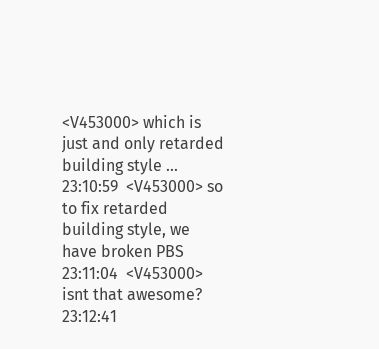<V453000> which is just and only retarded building style ...
23:10:59  <V453000> so to fix retarded building style, we have broken PBS
23:11:04  <V453000> isnt that awesome?
23:12:41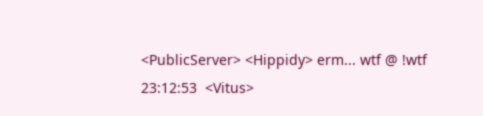<PublicServer> <Hippidy> erm... wtf @ !wtf
23:12:53  <Vitus>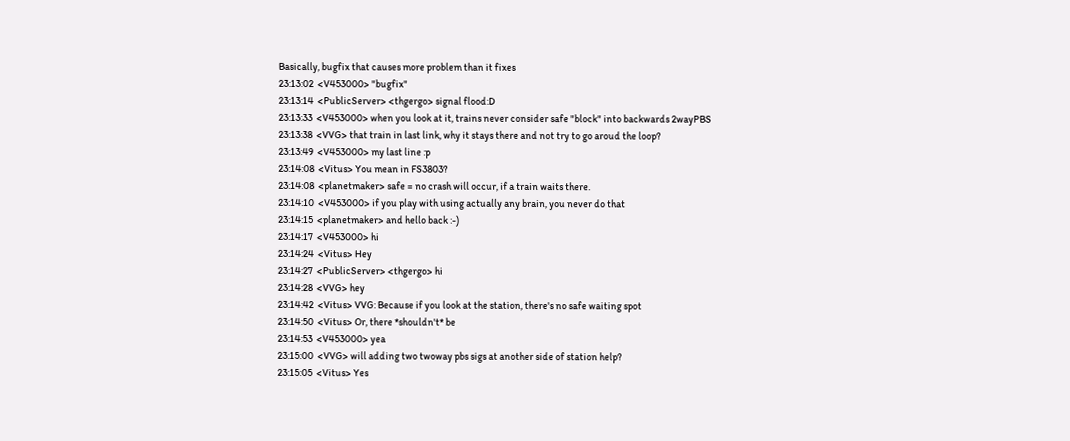Basically, bugfix that causes more problem than it fixes
23:13:02  <V453000> "bugfix"
23:13:14  <PublicServer> <thgergo> signal flood:D
23:13:33  <V453000> when you look at it, trains never consider safe "block" into backwards 2wayPBS
23:13:38  <VVG> that train in last link, why it stays there and not try to go aroud the loop?
23:13:49  <V453000> my last line :p
23:14:08  <Vitus> You mean in FS3803?
23:14:08  <planetmaker> safe = no crash will occur, if a train waits there.
23:14:10  <V453000> if you play with using actually any brain, you never do that
23:14:15  <planetmaker> and hello back :-)
23:14:17  <V453000> hi
23:14:24  <Vitus> Hey
23:14:27  <PublicServer> <thgergo> hi
23:14:28  <VVG> hey
23:14:42  <Vitus> VVG: Because if you look at the station, there's no safe waiting spot
23:14:50  <Vitus> Or, there *shouldn't* be
23:14:53  <V453000> yea
23:15:00  <VVG> will adding two twoway pbs sigs at another side of station help?
23:15:05  <Vitus> Yes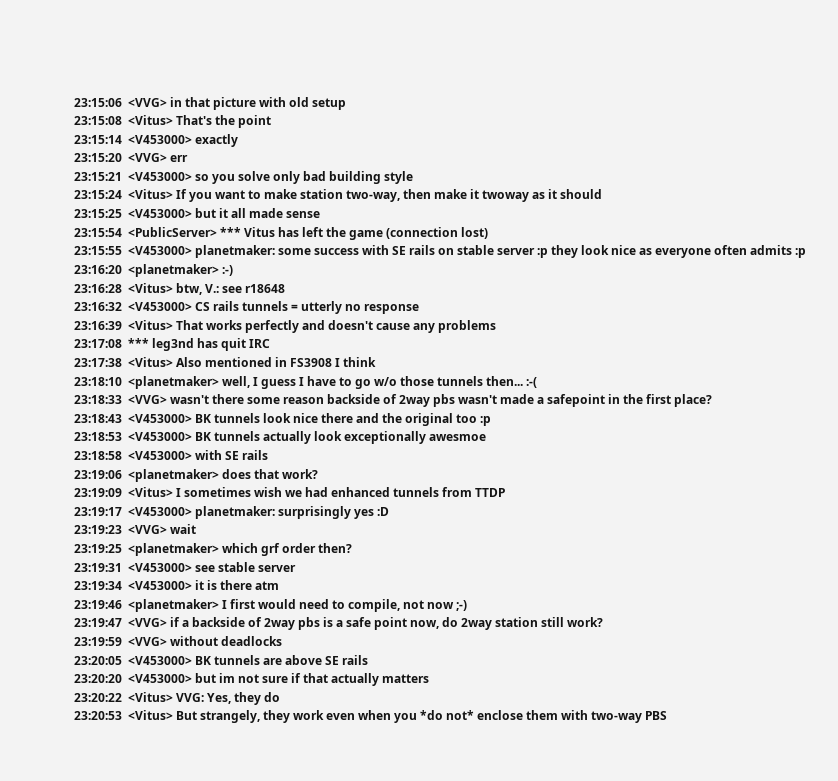23:15:06  <VVG> in that picture with old setup
23:15:08  <Vitus> That's the point
23:15:14  <V453000> exactly
23:15:20  <VVG> err
23:15:21  <V453000> so you solve only bad building style
23:15:24  <Vitus> If you want to make station two-way, then make it twoway as it should
23:15:25  <V453000> but it all made sense
23:15:54  <PublicServer> *** Vitus has left the game (connection lost)
23:15:55  <V453000> planetmaker: some success with SE rails on stable server :p they look nice as everyone often admits :p
23:16:20  <planetmaker> :-)
23:16:28  <Vitus> btw, V.: see r18648
23:16:32  <V453000> CS rails tunnels = utterly no response
23:16:39  <Vitus> That works perfectly and doesn't cause any problems
23:17:08  *** leg3nd has quit IRC
23:17:38  <Vitus> Also mentioned in FS3908 I think
23:18:10  <planetmaker> well, I guess I have to go w/o those tunnels then... :-(
23:18:33  <VVG> wasn't there some reason backside of 2way pbs wasn't made a safepoint in the first place?
23:18:43  <V453000> BK tunnels look nice there and the original too :p
23:18:53  <V453000> BK tunnels actually look exceptionally awesmoe
23:18:58  <V453000> with SE rails
23:19:06  <planetmaker> does that work?
23:19:09  <Vitus> I sometimes wish we had enhanced tunnels from TTDP
23:19:17  <V453000> planetmaker: surprisingly yes :D
23:19:23  <VVG> wait
23:19:25  <planetmaker> which grf order then?
23:19:31  <V453000> see stable server
23:19:34  <V453000> it is there atm
23:19:46  <planetmaker> I first would need to compile, not now ;-)
23:19:47  <VVG> if a backside of 2way pbs is a safe point now, do 2way station still work?
23:19:59  <VVG> without deadlocks
23:20:05  <V453000> BK tunnels are above SE rails
23:20:20  <V453000> but im not sure if that actually matters
23:20:22  <Vitus> VVG: Yes, they do
23:20:53  <Vitus> But strangely, they work even when you *do not* enclose them with two-way PBS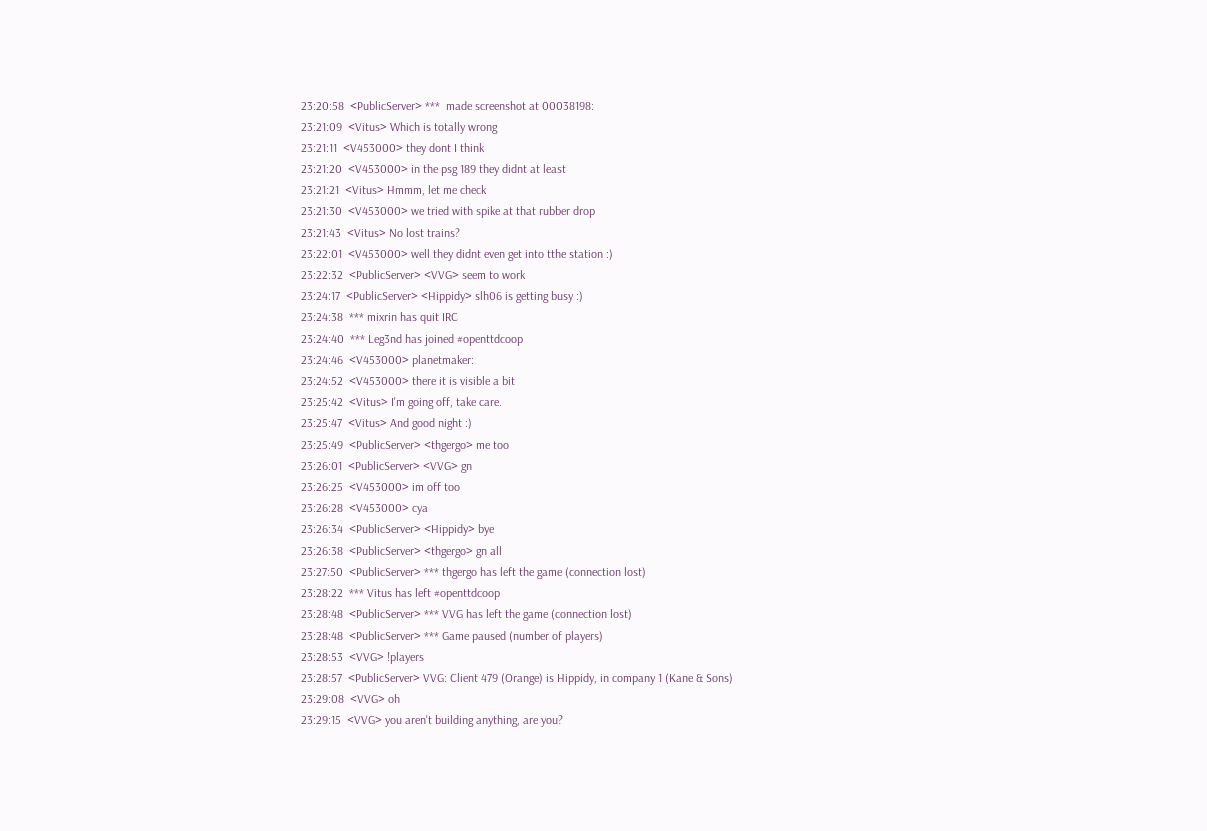23:20:58  <PublicServer> ***  made screenshot at 00038198:
23:21:09  <Vitus> Which is totally wrong
23:21:11  <V453000> they dont I think
23:21:20  <V453000> in the psg 189 they didnt at least
23:21:21  <Vitus> Hmmm, let me check
23:21:30  <V453000> we tried with spike at that rubber drop
23:21:43  <Vitus> No lost trains?
23:22:01  <V453000> well they didnt even get into tthe station :)
23:22:32  <PublicServer> <VVG> seem to work
23:24:17  <PublicServer> <Hippidy> slh06 is getting busy :)
23:24:38  *** mixrin has quit IRC
23:24:40  *** Leg3nd has joined #openttdcoop
23:24:46  <V453000> planetmaker:
23:24:52  <V453000> there it is visible a bit
23:25:42  <Vitus> I'm going off, take care.
23:25:47  <Vitus> And good night :)
23:25:49  <PublicServer> <thgergo> me too
23:26:01  <PublicServer> <VVG> gn
23:26:25  <V453000> im off too
23:26:28  <V453000> cya
23:26:34  <PublicServer> <Hippidy> bye
23:26:38  <PublicServer> <thgergo> gn all
23:27:50  <PublicServer> *** thgergo has left the game (connection lost)
23:28:22  *** Vitus has left #openttdcoop
23:28:48  <PublicServer> *** VVG has left the game (connection lost)
23:28:48  <PublicServer> *** Game paused (number of players)
23:28:53  <VVG> !players
23:28:57  <PublicServer> VVG: Client 479 (Orange) is Hippidy, in company 1 (Kane & Sons)
23:29:08  <VVG> oh
23:29:15  <VVG> you aren't building anything, are you?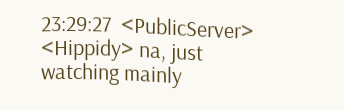23:29:27  <PublicServer> <Hippidy> na, just watching mainly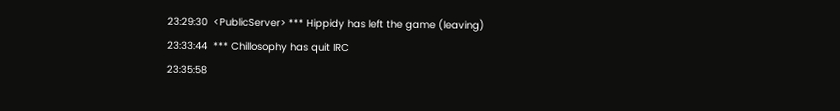23:29:30  <PublicServer> *** Hippidy has left the game (leaving)
23:33:44  *** Chillosophy has quit IRC
23:35:58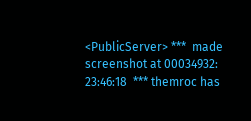<PublicServer> ***  made screenshot at 00034932:
23:46:18  *** themroc has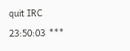quit IRC
23:50:03  ***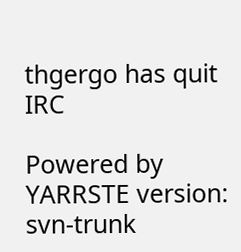thgergo has quit IRC

Powered by YARRSTE version: svn-trunk